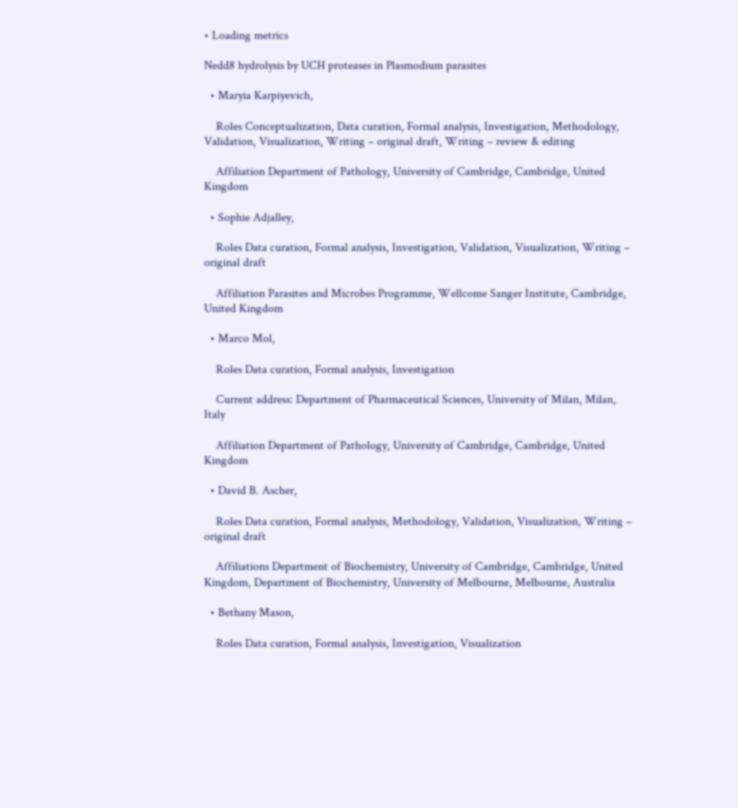• Loading metrics

Nedd8 hydrolysis by UCH proteases in Plasmodium parasites

  • Maryia Karpiyevich,

    Roles Conceptualization, Data curation, Formal analysis, Investigation, Methodology, Validation, Visualization, Writing – original draft, Writing – review & editing

    Affiliation Department of Pathology, University of Cambridge, Cambridge, United Kingdom

  • Sophie Adjalley,

    Roles Data curation, Formal analysis, Investigation, Validation, Visualization, Writing – original draft

    Affiliation Parasites and Microbes Programme, Wellcome Sanger Institute, Cambridge, United Kingdom

  • Marco Mol,

    Roles Data curation, Formal analysis, Investigation

    Current address: Department of Pharmaceutical Sciences, University of Milan, Milan, Italy

    Affiliation Department of Pathology, University of Cambridge, Cambridge, United Kingdom

  • David B. Ascher,

    Roles Data curation, Formal analysis, Methodology, Validation, Visualization, Writing – original draft

    Affiliations Department of Biochemistry, University of Cambridge, Cambridge, United Kingdom, Department of Biochemistry, University of Melbourne, Melbourne, Australia

  • Bethany Mason,

    Roles Data curation, Formal analysis, Investigation, Visualization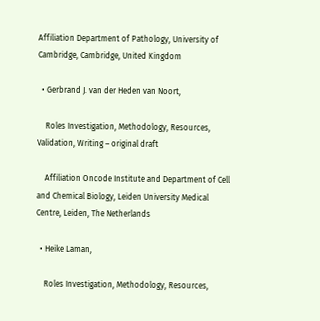Affiliation Department of Pathology, University of Cambridge, Cambridge, United Kingdom

  • Gerbrand J. van der Heden van Noort,

    Roles Investigation, Methodology, Resources, Validation, Writing – original draft

    Affiliation Oncode Institute and Department of Cell and Chemical Biology, Leiden University Medical Centre, Leiden, The Netherlands

  • Heike Laman,

    Roles Investigation, Methodology, Resources,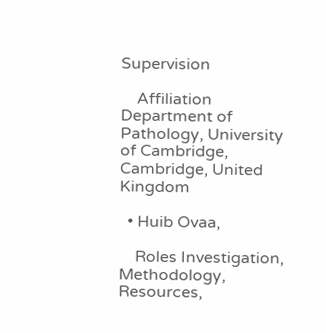Supervision

    Affiliation Department of Pathology, University of Cambridge, Cambridge, United Kingdom

  • Huib Ovaa,

    Roles Investigation, Methodology, Resources,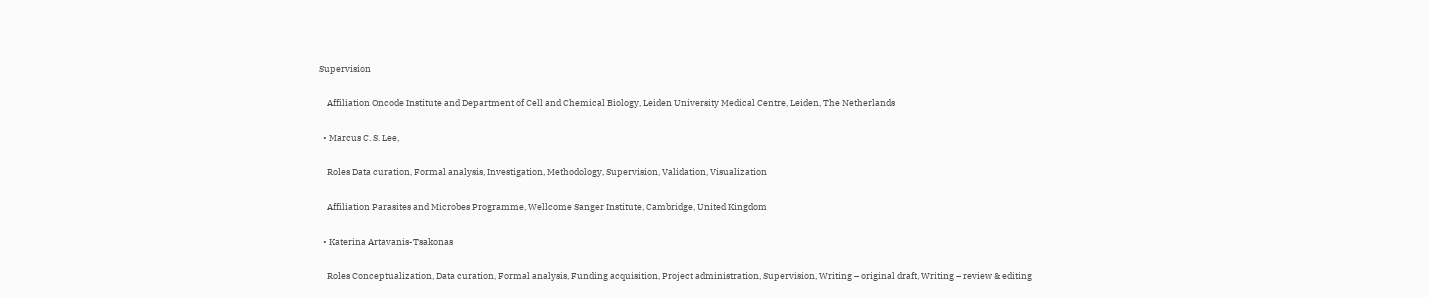Supervision

    Affiliation Oncode Institute and Department of Cell and Chemical Biology, Leiden University Medical Centre, Leiden, The Netherlands

  • Marcus C. S. Lee,

    Roles Data curation, Formal analysis, Investigation, Methodology, Supervision, Validation, Visualization

    Affiliation Parasites and Microbes Programme, Wellcome Sanger Institute, Cambridge, United Kingdom

  • Katerina Artavanis-Tsakonas

    Roles Conceptualization, Data curation, Formal analysis, Funding acquisition, Project administration, Supervision, Writing – original draft, Writing – review & editing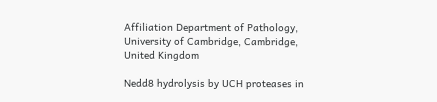Affiliation Department of Pathology, University of Cambridge, Cambridge, United Kingdom

Nedd8 hydrolysis by UCH proteases in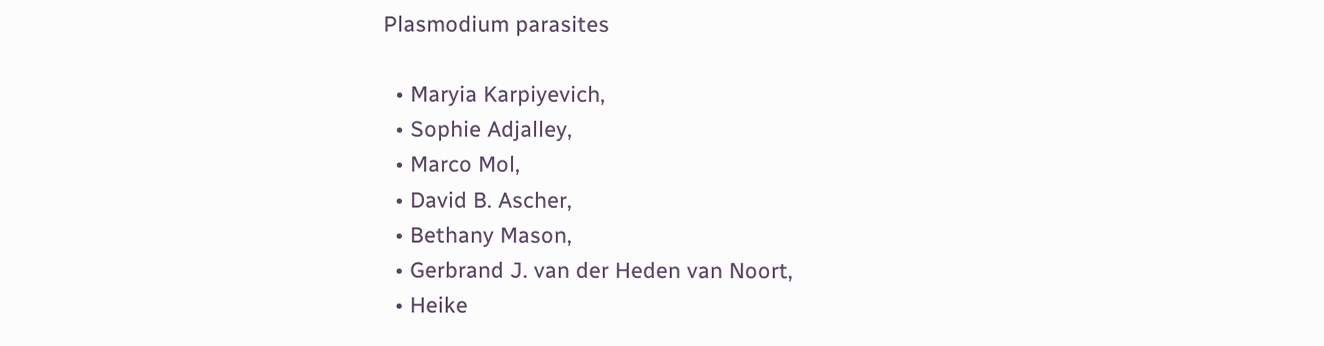Plasmodium parasites

  • Maryia Karpiyevich,
  • Sophie Adjalley,
  • Marco Mol,
  • David B. Ascher,
  • Bethany Mason,
  • Gerbrand J. van der Heden van Noort,
  • Heike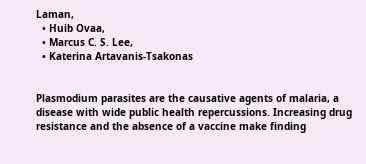Laman,
  • Huib Ovaa,
  • Marcus C. S. Lee,
  • Katerina Artavanis-Tsakonas


Plasmodium parasites are the causative agents of malaria, a disease with wide public health repercussions. Increasing drug resistance and the absence of a vaccine make finding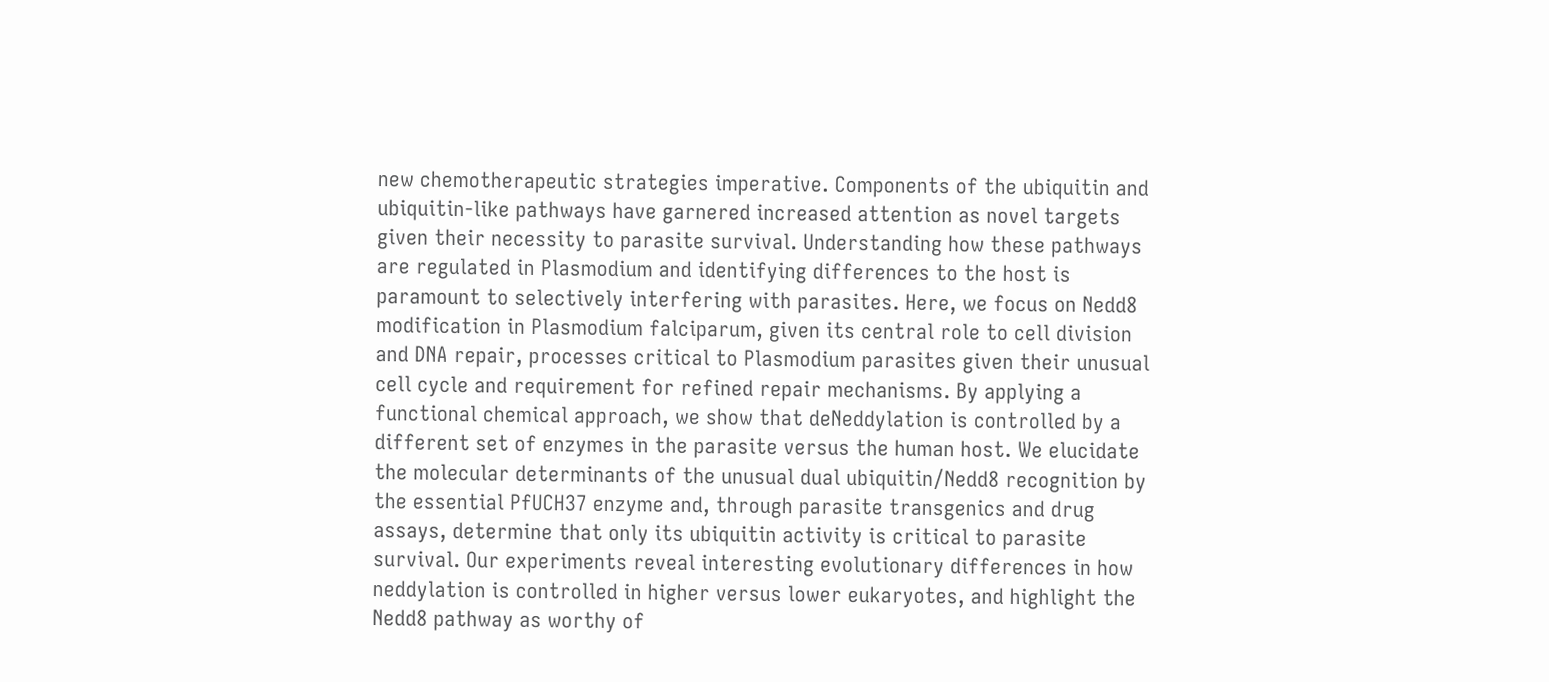new chemotherapeutic strategies imperative. Components of the ubiquitin and ubiquitin-like pathways have garnered increased attention as novel targets given their necessity to parasite survival. Understanding how these pathways are regulated in Plasmodium and identifying differences to the host is paramount to selectively interfering with parasites. Here, we focus on Nedd8 modification in Plasmodium falciparum, given its central role to cell division and DNA repair, processes critical to Plasmodium parasites given their unusual cell cycle and requirement for refined repair mechanisms. By applying a functional chemical approach, we show that deNeddylation is controlled by a different set of enzymes in the parasite versus the human host. We elucidate the molecular determinants of the unusual dual ubiquitin/Nedd8 recognition by the essential PfUCH37 enzyme and, through parasite transgenics and drug assays, determine that only its ubiquitin activity is critical to parasite survival. Our experiments reveal interesting evolutionary differences in how neddylation is controlled in higher versus lower eukaryotes, and highlight the Nedd8 pathway as worthy of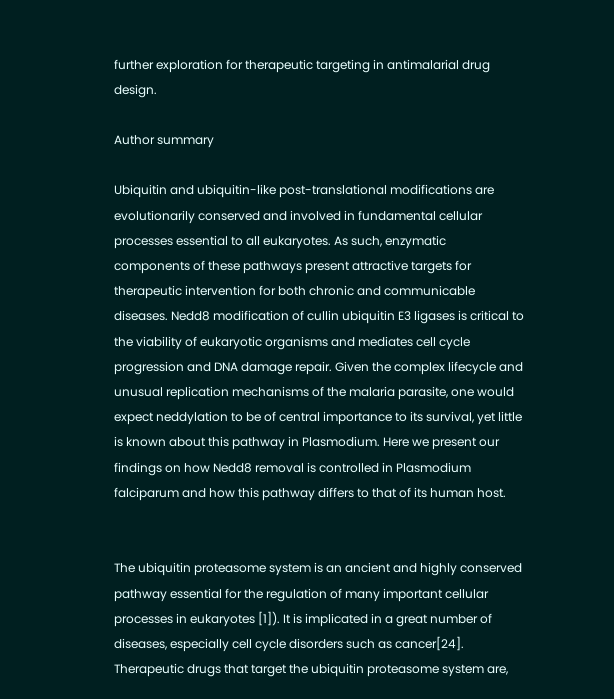further exploration for therapeutic targeting in antimalarial drug design.

Author summary

Ubiquitin and ubiquitin-like post-translational modifications are evolutionarily conserved and involved in fundamental cellular processes essential to all eukaryotes. As such, enzymatic components of these pathways present attractive targets for therapeutic intervention for both chronic and communicable diseases. Nedd8 modification of cullin ubiquitin E3 ligases is critical to the viability of eukaryotic organisms and mediates cell cycle progression and DNA damage repair. Given the complex lifecycle and unusual replication mechanisms of the malaria parasite, one would expect neddylation to be of central importance to its survival, yet little is known about this pathway in Plasmodium. Here we present our findings on how Nedd8 removal is controlled in Plasmodium falciparum and how this pathway differs to that of its human host.


The ubiquitin proteasome system is an ancient and highly conserved pathway essential for the regulation of many important cellular processes in eukaryotes [1]). It is implicated in a great number of diseases, especially cell cycle disorders such as cancer[24]. Therapeutic drugs that target the ubiquitin proteasome system are,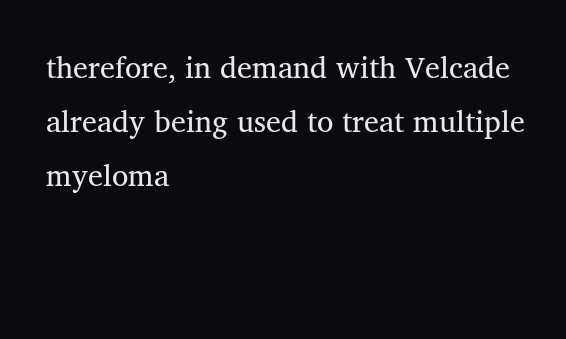therefore, in demand with Velcade already being used to treat multiple myeloma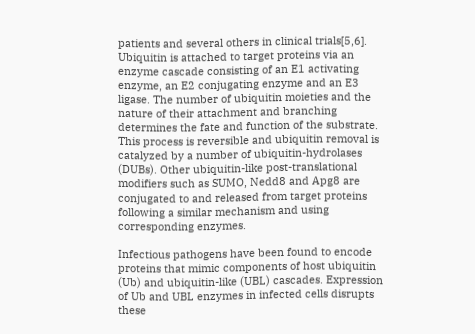patients and several others in clinical trials[5,6]. Ubiquitin is attached to target proteins via an enzyme cascade consisting of an E1 activating enzyme, an E2 conjugating enzyme and an E3 ligase. The number of ubiquitin moieties and the nature of their attachment and branching determines the fate and function of the substrate. This process is reversible and ubiquitin removal is catalyzed by a number of ubiquitin-hydrolases (DUBs). Other ubiquitin-like post-translational modifiers such as SUMO, Nedd8 and Apg8 are conjugated to and released from target proteins following a similar mechanism and using corresponding enzymes.

Infectious pathogens have been found to encode proteins that mimic components of host ubiquitin (Ub) and ubiquitin-like (UBL) cascades. Expression of Ub and UBL enzymes in infected cells disrupts these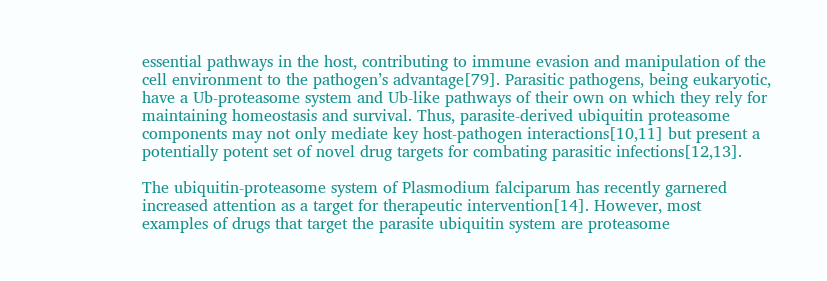essential pathways in the host, contributing to immune evasion and manipulation of the cell environment to the pathogen’s advantage[79]. Parasitic pathogens, being eukaryotic, have a Ub-proteasome system and Ub-like pathways of their own on which they rely for maintaining homeostasis and survival. Thus, parasite-derived ubiquitin proteasome components may not only mediate key host-pathogen interactions[10,11] but present a potentially potent set of novel drug targets for combating parasitic infections[12,13].

The ubiquitin-proteasome system of Plasmodium falciparum has recently garnered increased attention as a target for therapeutic intervention[14]. However, most examples of drugs that target the parasite ubiquitin system are proteasome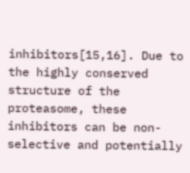inhibitors[15,16]. Due to the highly conserved structure of the proteasome, these inhibitors can be non-selective and potentially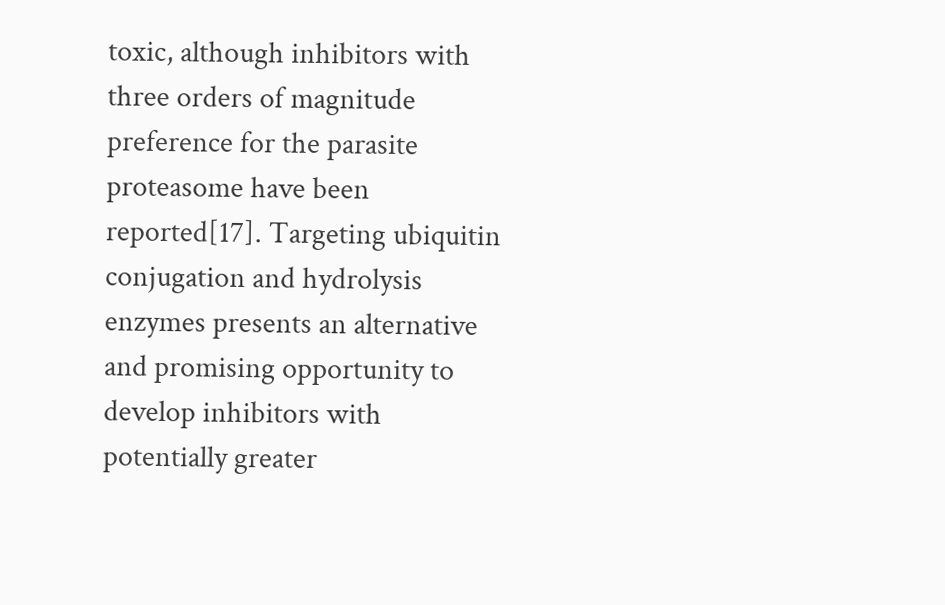toxic, although inhibitors with three orders of magnitude preference for the parasite proteasome have been reported[17]. Targeting ubiquitin conjugation and hydrolysis enzymes presents an alternative and promising opportunity to develop inhibitors with potentially greater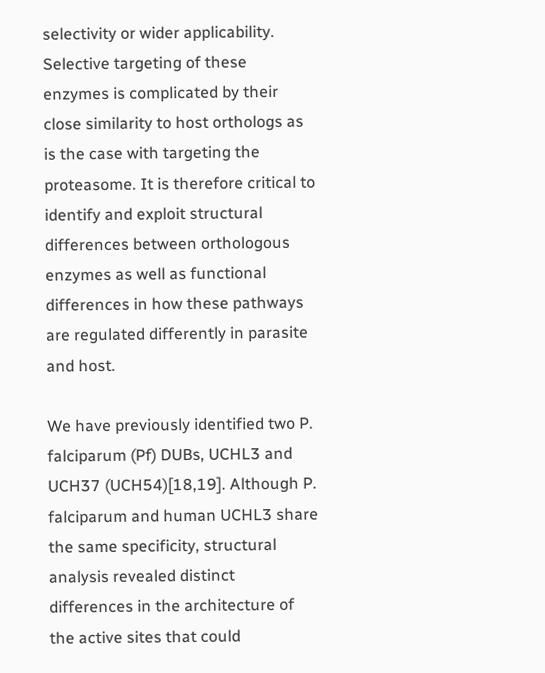selectivity or wider applicability. Selective targeting of these enzymes is complicated by their close similarity to host orthologs as is the case with targeting the proteasome. It is therefore critical to identify and exploit structural differences between orthologous enzymes as well as functional differences in how these pathways are regulated differently in parasite and host.

We have previously identified two P. falciparum (Pf) DUBs, UCHL3 and UCH37 (UCH54)[18,19]. Although P. falciparum and human UCHL3 share the same specificity, structural analysis revealed distinct differences in the architecture of the active sites that could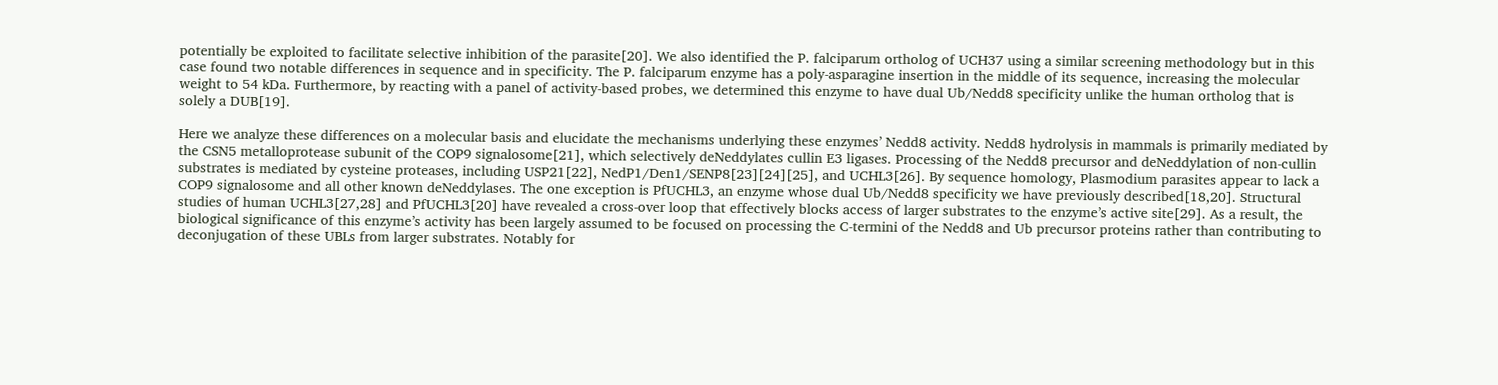potentially be exploited to facilitate selective inhibition of the parasite[20]. We also identified the P. falciparum ortholog of UCH37 using a similar screening methodology but in this case found two notable differences in sequence and in specificity. The P. falciparum enzyme has a poly-asparagine insertion in the middle of its sequence, increasing the molecular weight to 54 kDa. Furthermore, by reacting with a panel of activity-based probes, we determined this enzyme to have dual Ub/Nedd8 specificity unlike the human ortholog that is solely a DUB[19].

Here we analyze these differences on a molecular basis and elucidate the mechanisms underlying these enzymes’ Nedd8 activity. Nedd8 hydrolysis in mammals is primarily mediated by the CSN5 metalloprotease subunit of the COP9 signalosome[21], which selectively deNeddylates cullin E3 ligases. Processing of the Nedd8 precursor and deNeddylation of non-cullin substrates is mediated by cysteine proteases, including USP21[22], NedP1/Den1/SENP8[23][24][25], and UCHL3[26]. By sequence homology, Plasmodium parasites appear to lack a COP9 signalosome and all other known deNeddylases. The one exception is PfUCHL3, an enzyme whose dual Ub/Nedd8 specificity we have previously described[18,20]. Structural studies of human UCHL3[27,28] and PfUCHL3[20] have revealed a cross-over loop that effectively blocks access of larger substrates to the enzyme’s active site[29]. As a result, the biological significance of this enzyme’s activity has been largely assumed to be focused on processing the C-termini of the Nedd8 and Ub precursor proteins rather than contributing to deconjugation of these UBLs from larger substrates. Notably for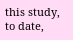this study, to date,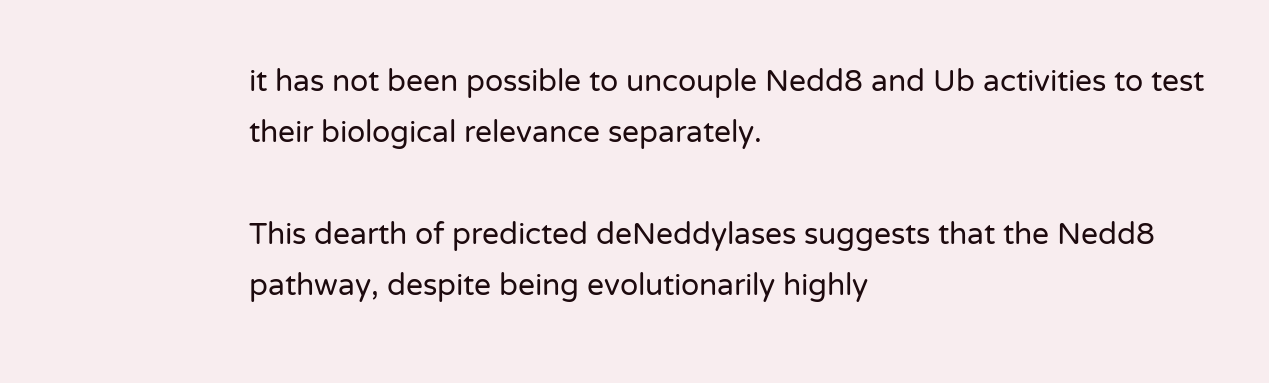it has not been possible to uncouple Nedd8 and Ub activities to test their biological relevance separately.

This dearth of predicted deNeddylases suggests that the Nedd8 pathway, despite being evolutionarily highly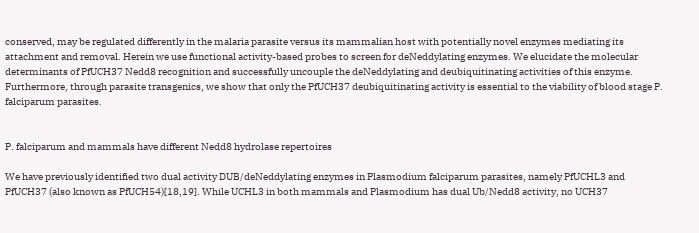conserved, may be regulated differently in the malaria parasite versus its mammalian host with potentially novel enzymes mediating its attachment and removal. Herein we use functional activity-based probes to screen for deNeddylating enzymes. We elucidate the molecular determinants of PfUCH37 Nedd8 recognition and successfully uncouple the deNeddylating and deubiquitinating activities of this enzyme. Furthermore, through parasite transgenics, we show that only the PfUCH37 deubiquitinating activity is essential to the viability of blood stage P. falciparum parasites.


P. falciparum and mammals have different Nedd8 hydrolase repertoires

We have previously identified two dual activity DUB/deNeddylating enzymes in Plasmodium falciparum parasites, namely PfUCHL3 and PfUCH37 (also known as PfUCH54)[18,19]. While UCHL3 in both mammals and Plasmodium has dual Ub/Nedd8 activity, no UCH37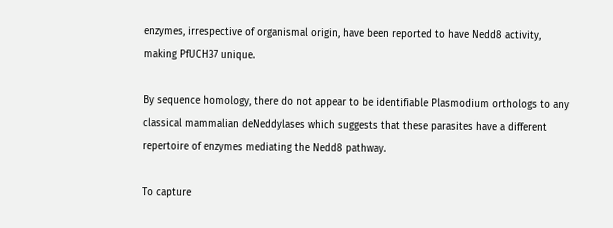enzymes, irrespective of organismal origin, have been reported to have Nedd8 activity, making PfUCH37 unique.

By sequence homology, there do not appear to be identifiable Plasmodium orthologs to any classical mammalian deNeddylases which suggests that these parasites have a different repertoire of enzymes mediating the Nedd8 pathway.

To capture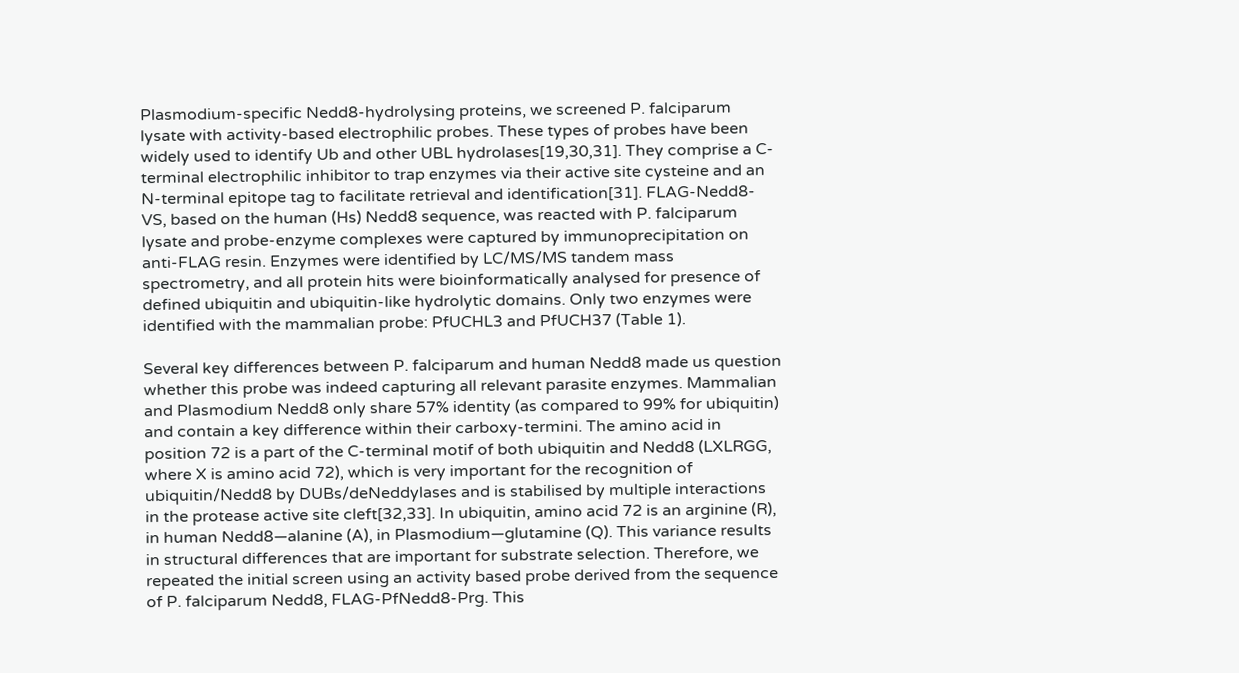Plasmodium-specific Nedd8-hydrolysing proteins, we screened P. falciparum lysate with activity-based electrophilic probes. These types of probes have been widely used to identify Ub and other UBL hydrolases[19,30,31]. They comprise a C-terminal electrophilic inhibitor to trap enzymes via their active site cysteine and an N-terminal epitope tag to facilitate retrieval and identification[31]. FLAG-Nedd8-VS, based on the human (Hs) Nedd8 sequence, was reacted with P. falciparum lysate and probe-enzyme complexes were captured by immunoprecipitation on anti-FLAG resin. Enzymes were identified by LC/MS/MS tandem mass spectrometry, and all protein hits were bioinformatically analysed for presence of defined ubiquitin and ubiquitin-like hydrolytic domains. Only two enzymes were identified with the mammalian probe: PfUCHL3 and PfUCH37 (Table 1).

Several key differences between P. falciparum and human Nedd8 made us question whether this probe was indeed capturing all relevant parasite enzymes. Mammalian and Plasmodium Nedd8 only share 57% identity (as compared to 99% for ubiquitin) and contain a key difference within their carboxy-termini. The amino acid in position 72 is a part of the C-terminal motif of both ubiquitin and Nedd8 (LXLRGG, where X is amino acid 72), which is very important for the recognition of ubiquitin/Nedd8 by DUBs/deNeddylases and is stabilised by multiple interactions in the protease active site cleft[32,33]. In ubiquitin, amino acid 72 is an arginine (R), in human Nedd8—alanine (A), in Plasmodium—glutamine (Q). This variance results in structural differences that are important for substrate selection. Therefore, we repeated the initial screen using an activity based probe derived from the sequence of P. falciparum Nedd8, FLAG-PfNedd8-Prg. This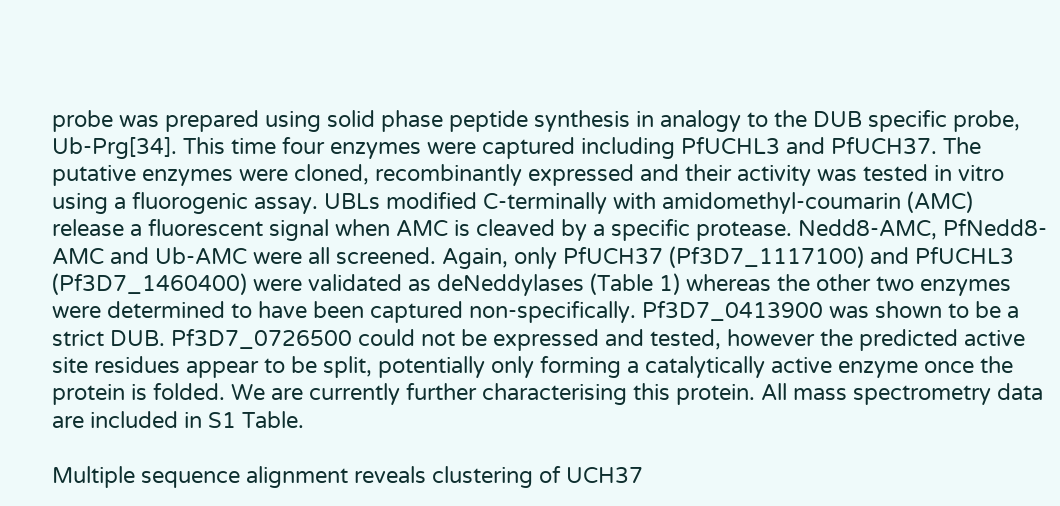probe was prepared using solid phase peptide synthesis in analogy to the DUB specific probe, Ub-Prg[34]. This time four enzymes were captured including PfUCHL3 and PfUCH37. The putative enzymes were cloned, recombinantly expressed and their activity was tested in vitro using a fluorogenic assay. UBLs modified C-terminally with amidomethyl-coumarin (AMC) release a fluorescent signal when AMC is cleaved by a specific protease. Nedd8-AMC, PfNedd8-AMC and Ub-AMC were all screened. Again, only PfUCH37 (Pf3D7_1117100) and PfUCHL3 (Pf3D7_1460400) were validated as deNeddylases (Table 1) whereas the other two enzymes were determined to have been captured non-specifically. Pf3D7_0413900 was shown to be a strict DUB. Pf3D7_0726500 could not be expressed and tested, however the predicted active site residues appear to be split, potentially only forming a catalytically active enzyme once the protein is folded. We are currently further characterising this protein. All mass spectrometry data are included in S1 Table.

Multiple sequence alignment reveals clustering of UCH37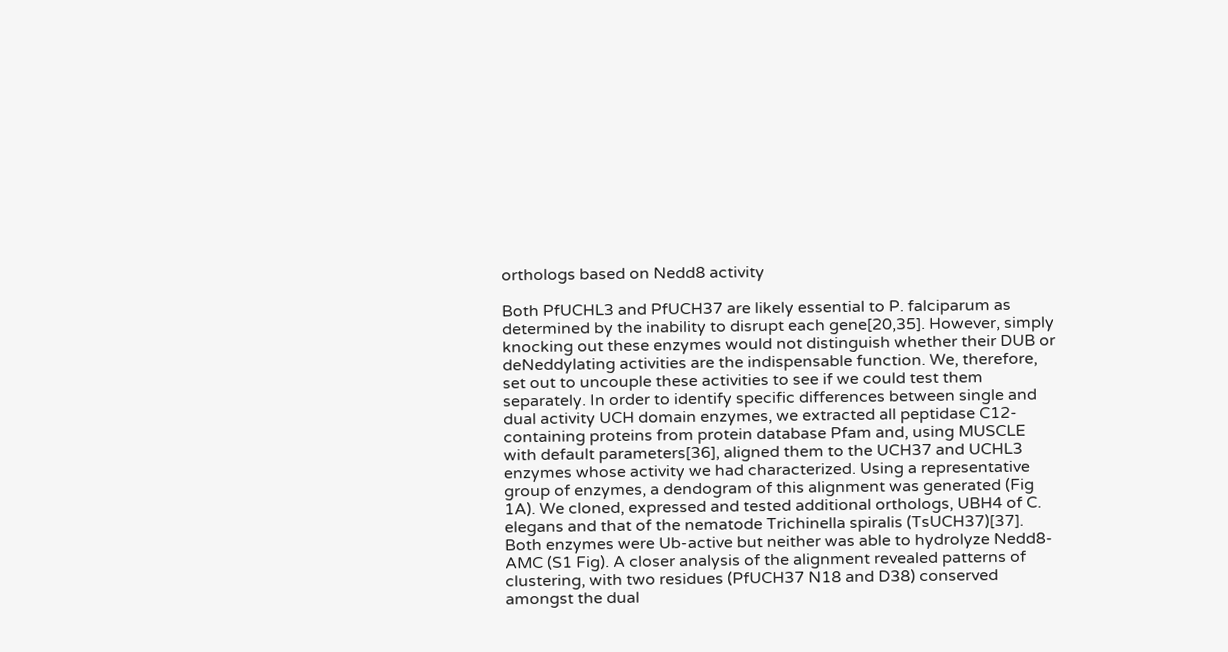orthologs based on Nedd8 activity

Both PfUCHL3 and PfUCH37 are likely essential to P. falciparum as determined by the inability to disrupt each gene[20,35]. However, simply knocking out these enzymes would not distinguish whether their DUB or deNeddylating activities are the indispensable function. We, therefore, set out to uncouple these activities to see if we could test them separately. In order to identify specific differences between single and dual activity UCH domain enzymes, we extracted all peptidase C12-containing proteins from protein database Pfam and, using MUSCLE with default parameters[36], aligned them to the UCH37 and UCHL3 enzymes whose activity we had characterized. Using a representative group of enzymes, a dendogram of this alignment was generated (Fig 1A). We cloned, expressed and tested additional orthologs, UBH4 of C. elegans and that of the nematode Trichinella spiralis (TsUCH37)[37]. Both enzymes were Ub-active but neither was able to hydrolyze Nedd8-AMC (S1 Fig). A closer analysis of the alignment revealed patterns of clustering, with two residues (PfUCH37 N18 and D38) conserved amongst the dual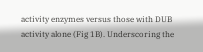activity enzymes versus those with DUB activity alone (Fig 1B). Underscoring the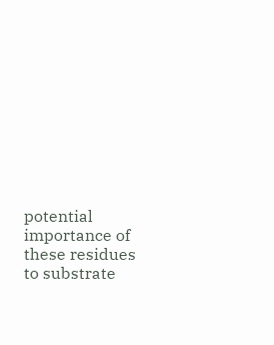potential importance of these residues to substrate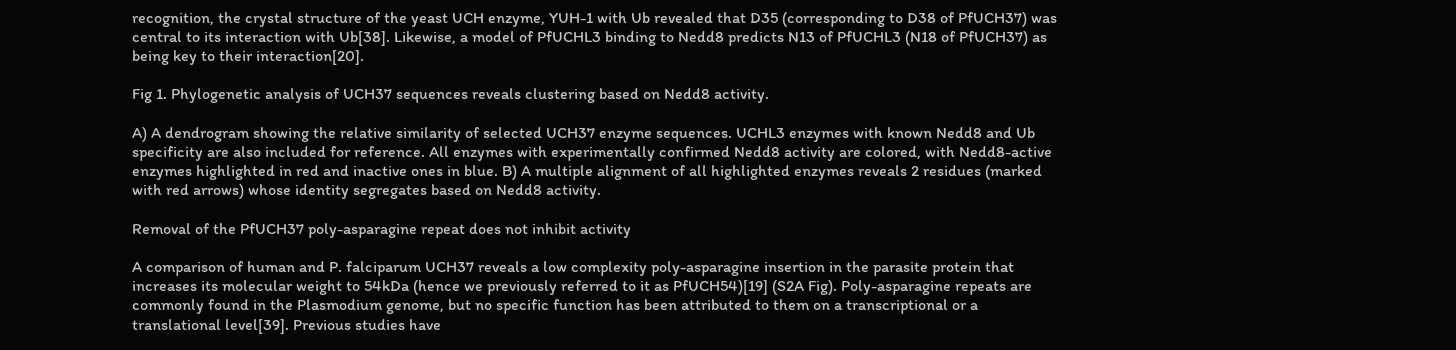recognition, the crystal structure of the yeast UCH enzyme, YUH-1 with Ub revealed that D35 (corresponding to D38 of PfUCH37) was central to its interaction with Ub[38]. Likewise, a model of PfUCHL3 binding to Nedd8 predicts N13 of PfUCHL3 (N18 of PfUCH37) as being key to their interaction[20].

Fig 1. Phylogenetic analysis of UCH37 sequences reveals clustering based on Nedd8 activity.

A) A dendrogram showing the relative similarity of selected UCH37 enzyme sequences. UCHL3 enzymes with known Nedd8 and Ub specificity are also included for reference. All enzymes with experimentally confirmed Nedd8 activity are colored, with Nedd8-active enzymes highlighted in red and inactive ones in blue. B) A multiple alignment of all highlighted enzymes reveals 2 residues (marked with red arrows) whose identity segregates based on Nedd8 activity.

Removal of the PfUCH37 poly-asparagine repeat does not inhibit activity

A comparison of human and P. falciparum UCH37 reveals a low complexity poly-asparagine insertion in the parasite protein that increases its molecular weight to 54kDa (hence we previously referred to it as PfUCH54)[19] (S2A Fig). Poly-asparagine repeats are commonly found in the Plasmodium genome, but no specific function has been attributed to them on a transcriptional or a translational level[39]. Previous studies have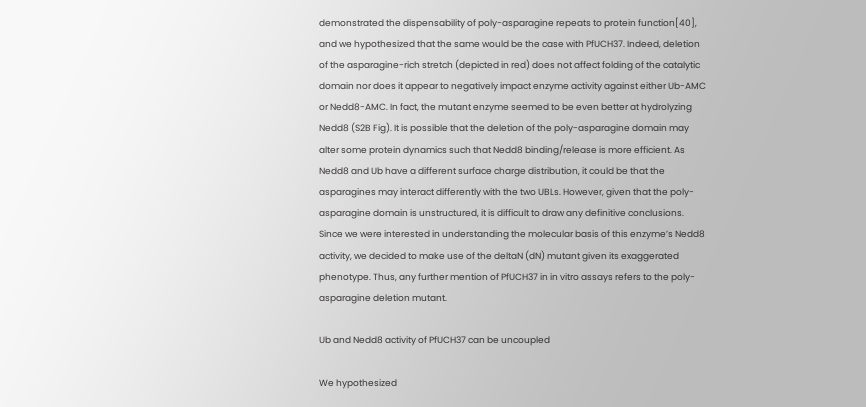demonstrated the dispensability of poly-asparagine repeats to protein function[40], and we hypothesized that the same would be the case with PfUCH37. Indeed, deletion of the asparagine-rich stretch (depicted in red) does not affect folding of the catalytic domain nor does it appear to negatively impact enzyme activity against either Ub-AMC or Nedd8-AMC. In fact, the mutant enzyme seemed to be even better at hydrolyzing Nedd8 (S2B Fig). It is possible that the deletion of the poly-asparagine domain may alter some protein dynamics such that Nedd8 binding/release is more efficient. As Nedd8 and Ub have a different surface charge distribution, it could be that the asparagines may interact differently with the two UBLs. However, given that the poly-asparagine domain is unstructured, it is difficult to draw any definitive conclusions. Since we were interested in understanding the molecular basis of this enzyme’s Nedd8 activity, we decided to make use of the deltaN (dN) mutant given its exaggerated phenotype. Thus, any further mention of PfUCH37 in in vitro assays refers to the poly-asparagine deletion mutant.

Ub and Nedd8 activity of PfUCH37 can be uncoupled

We hypothesized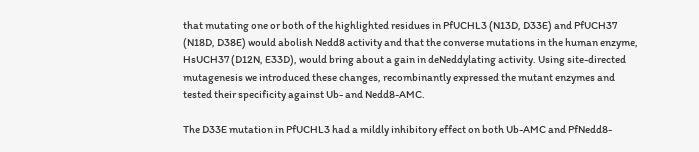that mutating one or both of the highlighted residues in PfUCHL3 (N13D, D33E) and PfUCH37 (N18D, D38E) would abolish Nedd8 activity and that the converse mutations in the human enzyme, HsUCH37 (D12N, E33D), would bring about a gain in deNeddylating activity. Using site-directed mutagenesis we introduced these changes, recombinantly expressed the mutant enzymes and tested their specificity against Ub- and Nedd8-AMC.

The D33E mutation in PfUCHL3 had a mildly inhibitory effect on both Ub-AMC and PfNedd8-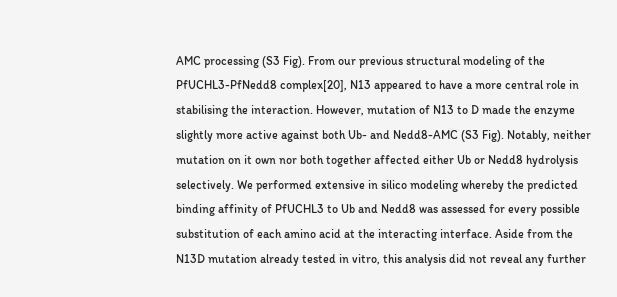AMC processing (S3 Fig). From our previous structural modeling of the PfUCHL3-PfNedd8 complex[20], N13 appeared to have a more central role in stabilising the interaction. However, mutation of N13 to D made the enzyme slightly more active against both Ub- and Nedd8-AMC (S3 Fig). Notably, neither mutation on it own nor both together affected either Ub or Nedd8 hydrolysis selectively. We performed extensive in silico modeling whereby the predicted binding affinity of PfUCHL3 to Ub and Nedd8 was assessed for every possible substitution of each amino acid at the interacting interface. Aside from the N13D mutation already tested in vitro, this analysis did not reveal any further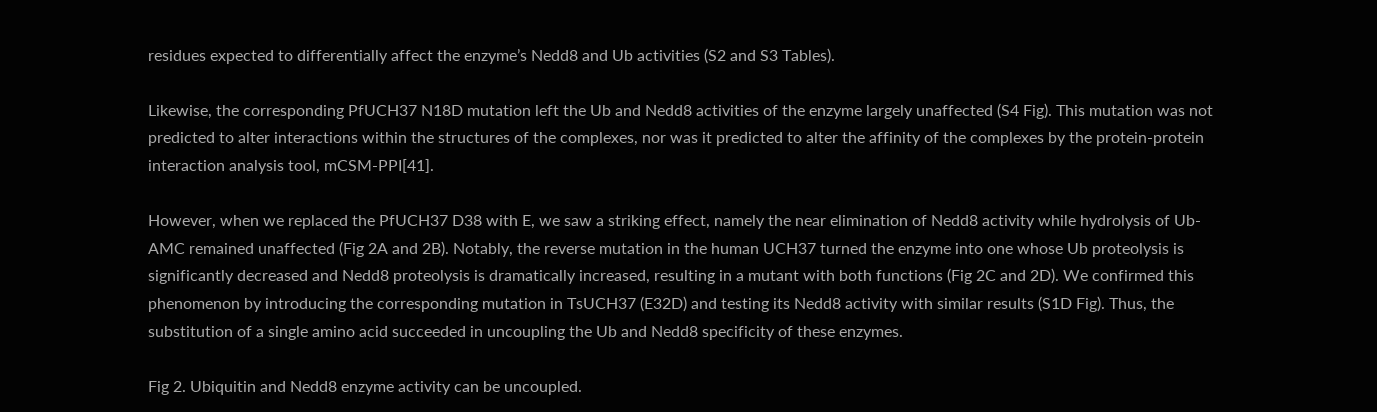residues expected to differentially affect the enzyme’s Nedd8 and Ub activities (S2 and S3 Tables).

Likewise, the corresponding PfUCH37 N18D mutation left the Ub and Nedd8 activities of the enzyme largely unaffected (S4 Fig). This mutation was not predicted to alter interactions within the structures of the complexes, nor was it predicted to alter the affinity of the complexes by the protein-protein interaction analysis tool, mCSM-PPI[41].

However, when we replaced the PfUCH37 D38 with E, we saw a striking effect, namely the near elimination of Nedd8 activity while hydrolysis of Ub-AMC remained unaffected (Fig 2A and 2B). Notably, the reverse mutation in the human UCH37 turned the enzyme into one whose Ub proteolysis is significantly decreased and Nedd8 proteolysis is dramatically increased, resulting in a mutant with both functions (Fig 2C and 2D). We confirmed this phenomenon by introducing the corresponding mutation in TsUCH37 (E32D) and testing its Nedd8 activity with similar results (S1D Fig). Thus, the substitution of a single amino acid succeeded in uncoupling the Ub and Nedd8 specificity of these enzymes.

Fig 2. Ubiquitin and Nedd8 enzyme activity can be uncoupled.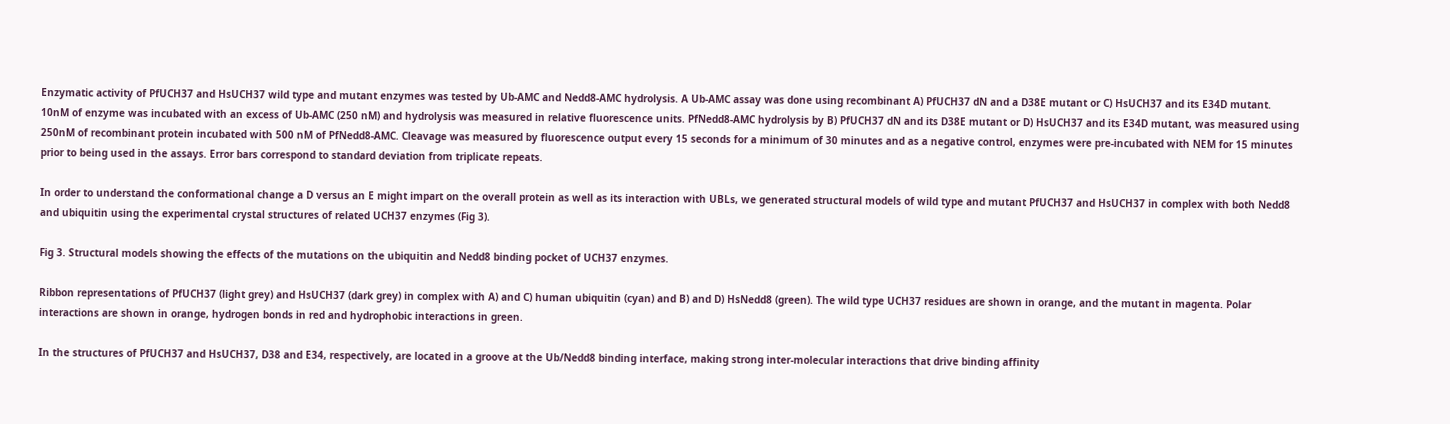Enzymatic activity of PfUCH37 and HsUCH37 wild type and mutant enzymes was tested by Ub-AMC and Nedd8-AMC hydrolysis. A Ub-AMC assay was done using recombinant A) PfUCH37 dN and a D38E mutant or C) HsUCH37 and its E34D mutant. 10nM of enzyme was incubated with an excess of Ub-AMC (250 nM) and hydrolysis was measured in relative fluorescence units. PfNedd8-AMC hydrolysis by B) PfUCH37 dN and its D38E mutant or D) HsUCH37 and its E34D mutant, was measured using 250nM of recombinant protein incubated with 500 nM of PfNedd8-AMC. Cleavage was measured by fluorescence output every 15 seconds for a minimum of 30 minutes and as a negative control, enzymes were pre-incubated with NEM for 15 minutes prior to being used in the assays. Error bars correspond to standard deviation from triplicate repeats.

In order to understand the conformational change a D versus an E might impart on the overall protein as well as its interaction with UBLs, we generated structural models of wild type and mutant PfUCH37 and HsUCH37 in complex with both Nedd8 and ubiquitin using the experimental crystal structures of related UCH37 enzymes (Fig 3).

Fig 3. Structural models showing the effects of the mutations on the ubiquitin and Nedd8 binding pocket of UCH37 enzymes.

Ribbon representations of PfUCH37 (light grey) and HsUCH37 (dark grey) in complex with A) and C) human ubiquitin (cyan) and B) and D) HsNedd8 (green). The wild type UCH37 residues are shown in orange, and the mutant in magenta. Polar interactions are shown in orange, hydrogen bonds in red and hydrophobic interactions in green.

In the structures of PfUCH37 and HsUCH37, D38 and E34, respectively, are located in a groove at the Ub/Nedd8 binding interface, making strong inter-molecular interactions that drive binding affinity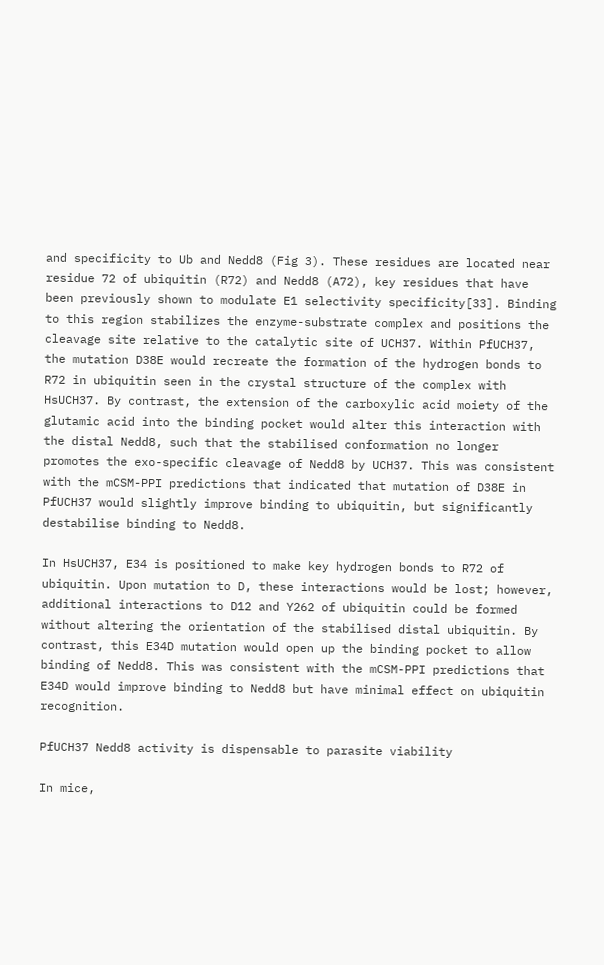and specificity to Ub and Nedd8 (Fig 3). These residues are located near residue 72 of ubiquitin (R72) and Nedd8 (A72), key residues that have been previously shown to modulate E1 selectivity specificity[33]. Binding to this region stabilizes the enzyme-substrate complex and positions the cleavage site relative to the catalytic site of UCH37. Within PfUCH37, the mutation D38E would recreate the formation of the hydrogen bonds to R72 in ubiquitin seen in the crystal structure of the complex with HsUCH37. By contrast, the extension of the carboxylic acid moiety of the glutamic acid into the binding pocket would alter this interaction with the distal Nedd8, such that the stabilised conformation no longer promotes the exo-specific cleavage of Nedd8 by UCH37. This was consistent with the mCSM-PPI predictions that indicated that mutation of D38E in PfUCH37 would slightly improve binding to ubiquitin, but significantly destabilise binding to Nedd8.

In HsUCH37, E34 is positioned to make key hydrogen bonds to R72 of ubiquitin. Upon mutation to D, these interactions would be lost; however, additional interactions to D12 and Y262 of ubiquitin could be formed without altering the orientation of the stabilised distal ubiquitin. By contrast, this E34D mutation would open up the binding pocket to allow binding of Nedd8. This was consistent with the mCSM-PPI predictions that E34D would improve binding to Nedd8 but have minimal effect on ubiquitin recognition.

PfUCH37 Nedd8 activity is dispensable to parasite viability

In mice,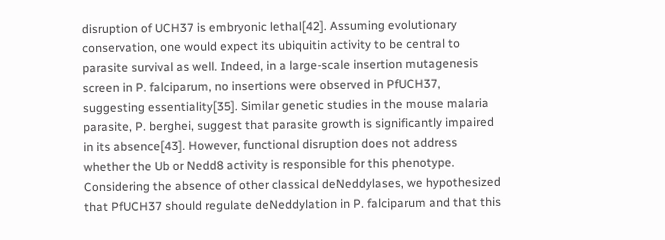disruption of UCH37 is embryonic lethal[42]. Assuming evolutionary conservation, one would expect its ubiquitin activity to be central to parasite survival as well. Indeed, in a large-scale insertion mutagenesis screen in P. falciparum, no insertions were observed in PfUCH37, suggesting essentiality[35]. Similar genetic studies in the mouse malaria parasite, P. berghei, suggest that parasite growth is significantly impaired in its absence[43]. However, functional disruption does not address whether the Ub or Nedd8 activity is responsible for this phenotype. Considering the absence of other classical deNeddylases, we hypothesized that PfUCH37 should regulate deNeddylation in P. falciparum and that this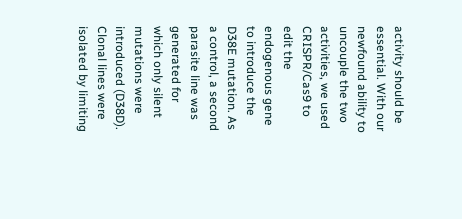activity should be essential. With our newfound ability to uncouple the two activities, we used CRISPR/Cas9 to edit the endogenous gene to introduce the D38E mutation. As a control, a second parasite line was generated for which only silent mutations were introduced (D38D). Clonal lines were isolated by limiting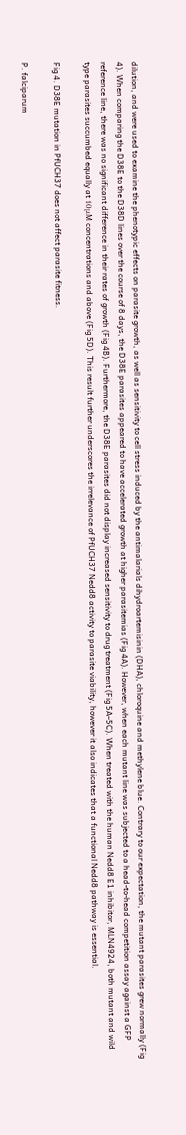dilution, and were used to examine the phenotypic effects on parasite growth, as well as sensitivity to cell stress induced by the antimalarials dihydroartemisinin (DHA), chloroquine and methylene blue. Contrary to our expectation, the mutant parasites grew normally (Fig 4). When comparing the D38E to the D38D lines over the course of 8 days, the D38E parasites appeared to have accelerated growth at higher parasitemias (Fig 4A). However, when each mutant line was subjected to a head-to-head competition assay against a GFP reference line, there was no significant difference in their rates of growth (Fig 4B). Furthermore, the D38E parasites did not display increased sensitivity to drug treatment (Fig 5A–5C). When treated with the human Nedd8 E1 inhibitor, MLN4924, both mutant and wild type parasites succumbed equally at 10μM concentrations and above (Fig 5D). This result further underscores the irrelevance of PfUCH37 Nedd8 activity to parasite viability, however it also indicates that a functional Nedd8 pathway is essential.

Fig 4. D38E mutation in PfUCH37 does not affect parasite fitness.

P. falciparum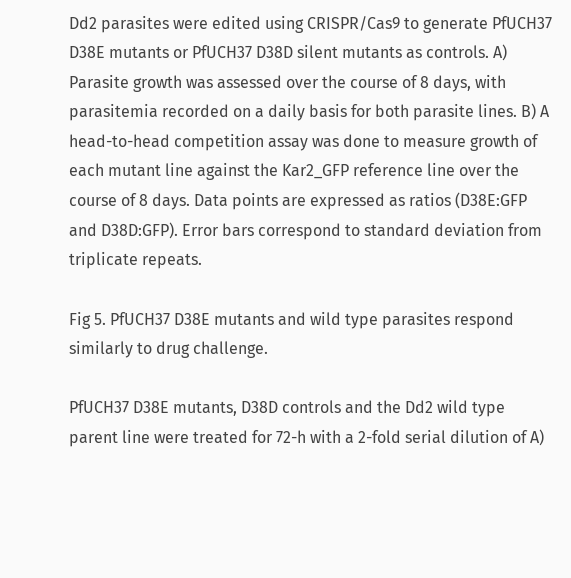Dd2 parasites were edited using CRISPR/Cas9 to generate PfUCH37 D38E mutants or PfUCH37 D38D silent mutants as controls. A) Parasite growth was assessed over the course of 8 days, with parasitemia recorded on a daily basis for both parasite lines. B) A head-to-head competition assay was done to measure growth of each mutant line against the Kar2_GFP reference line over the course of 8 days. Data points are expressed as ratios (D38E:GFP and D38D:GFP). Error bars correspond to standard deviation from triplicate repeats.

Fig 5. PfUCH37 D38E mutants and wild type parasites respond similarly to drug challenge.

PfUCH37 D38E mutants, D38D controls and the Dd2 wild type parent line were treated for 72-h with a 2-fold serial dilution of A)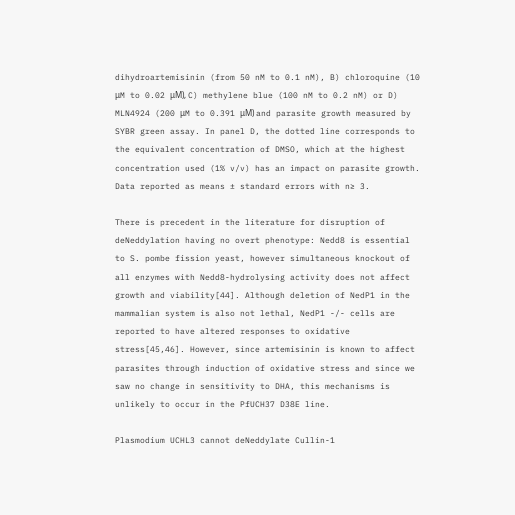dihydroartemisinin (from 50 nM to 0.1 nM), B) chloroquine (10 μM to 0.02 μM), C) methylene blue (100 nM to 0.2 nM) or D) MLN4924 (200 μM to 0.391 μM) and parasite growth measured by SYBR green assay. In panel D, the dotted line corresponds to the equivalent concentration of DMSO, which at the highest concentration used (1% v/v) has an impact on parasite growth. Data reported as means ± standard errors with n≥ 3.

There is precedent in the literature for disruption of deNeddylation having no overt phenotype: Nedd8 is essential to S. pombe fission yeast, however simultaneous knockout of all enzymes with Nedd8-hydrolysing activity does not affect growth and viability[44]. Although deletion of NedP1 in the mammalian system is also not lethal, NedP1 -/- cells are reported to have altered responses to oxidative stress[45,46]. However, since artemisinin is known to affect parasites through induction of oxidative stress and since we saw no change in sensitivity to DHA, this mechanisms is unlikely to occur in the PfUCH37 D38E line.

Plasmodium UCHL3 cannot deNeddylate Cullin-1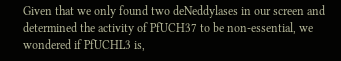Given that we only found two deNeddylases in our screen and determined the activity of PfUCH37 to be non-essential, we wondered if PfUCHL3 is,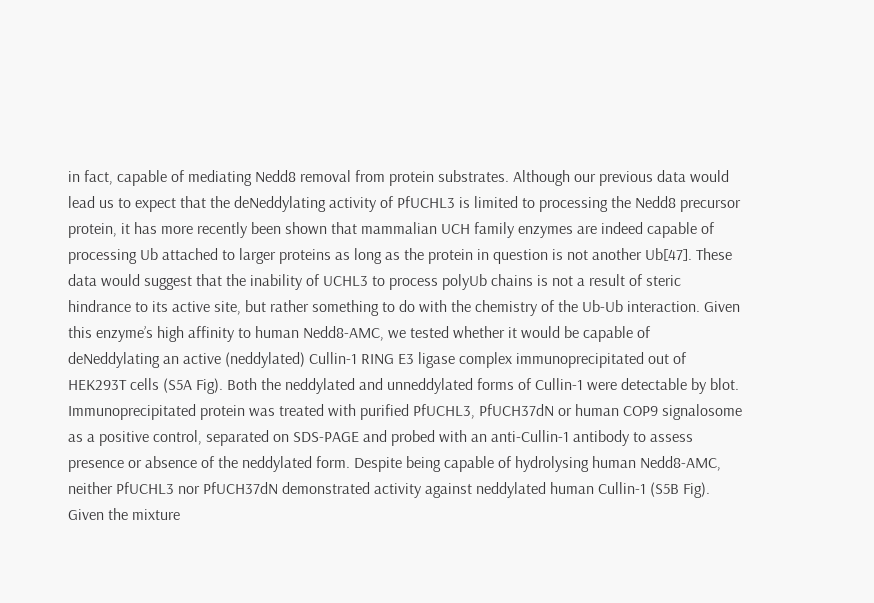in fact, capable of mediating Nedd8 removal from protein substrates. Although our previous data would lead us to expect that the deNeddylating activity of PfUCHL3 is limited to processing the Nedd8 precursor protein, it has more recently been shown that mammalian UCH family enzymes are indeed capable of processing Ub attached to larger proteins as long as the protein in question is not another Ub[47]. These data would suggest that the inability of UCHL3 to process polyUb chains is not a result of steric hindrance to its active site, but rather something to do with the chemistry of the Ub-Ub interaction. Given this enzyme’s high affinity to human Nedd8-AMC, we tested whether it would be capable of deNeddylating an active (neddylated) Cullin-1 RING E3 ligase complex immunoprecipitated out of HEK293T cells (S5A Fig). Both the neddylated and unneddylated forms of Cullin-1 were detectable by blot. Immunoprecipitated protein was treated with purified PfUCHL3, PfUCH37dN or human COP9 signalosome as a positive control, separated on SDS-PAGE and probed with an anti-Cullin-1 antibody to assess presence or absence of the neddylated form. Despite being capable of hydrolysing human Nedd8-AMC, neither PfUCHL3 nor PfUCH37dN demonstrated activity against neddylated human Cullin-1 (S5B Fig). Given the mixture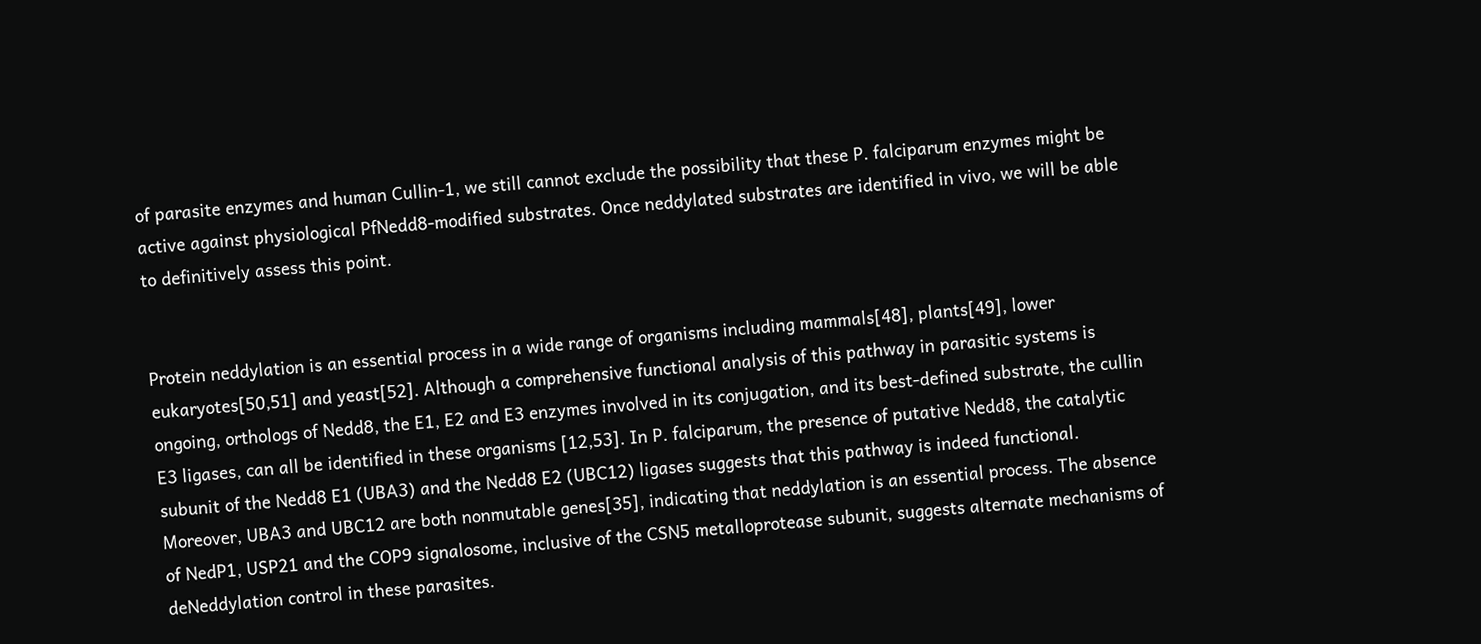of parasite enzymes and human Cullin-1, we still cannot exclude the possibility that these P. falciparum enzymes might be active against physiological PfNedd8-modified substrates. Once neddylated substrates are identified in vivo, we will be able to definitively assess this point.


Protein neddylation is an essential process in a wide range of organisms including mammals[48], plants[49], lower eukaryotes[50,51] and yeast[52]. Although a comprehensive functional analysis of this pathway in parasitic systems is ongoing, orthologs of Nedd8, the E1, E2 and E3 enzymes involved in its conjugation, and its best-defined substrate, the cullin E3 ligases, can all be identified in these organisms [12,53]. In P. falciparum, the presence of putative Nedd8, the catalytic subunit of the Nedd8 E1 (UBA3) and the Nedd8 E2 (UBC12) ligases suggests that this pathway is indeed functional. Moreover, UBA3 and UBC12 are both nonmutable genes[35], indicating that neddylation is an essential process. The absence of NedP1, USP21 and the COP9 signalosome, inclusive of the CSN5 metalloprotease subunit, suggests alternate mechanisms of deNeddylation control in these parasites.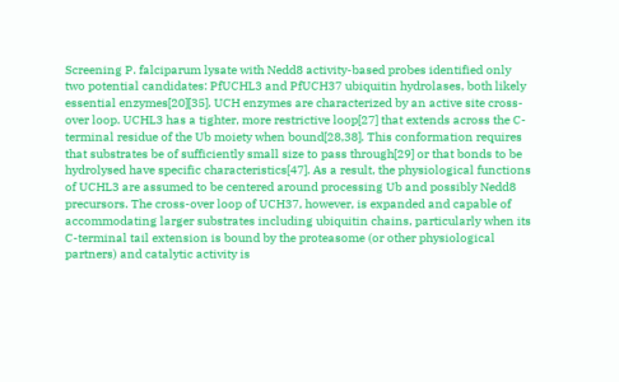Screening P. falciparum lysate with Nedd8 activity-based probes identified only two potential candidates: PfUCHL3 and PfUCH37 ubiquitin hydrolases, both likely essential enzymes[20][35]. UCH enzymes are characterized by an active site cross-over loop. UCHL3 has a tighter, more restrictive loop[27] that extends across the C-terminal residue of the Ub moiety when bound[28,38]. This conformation requires that substrates be of sufficiently small size to pass through[29] or that bonds to be hydrolysed have specific characteristics[47]. As a result, the physiological functions of UCHL3 are assumed to be centered around processing Ub and possibly Nedd8 precursors. The cross-over loop of UCH37, however, is expanded and capable of accommodating larger substrates including ubiquitin chains, particularly when its C-terminal tail extension is bound by the proteasome (or other physiological partners) and catalytic activity is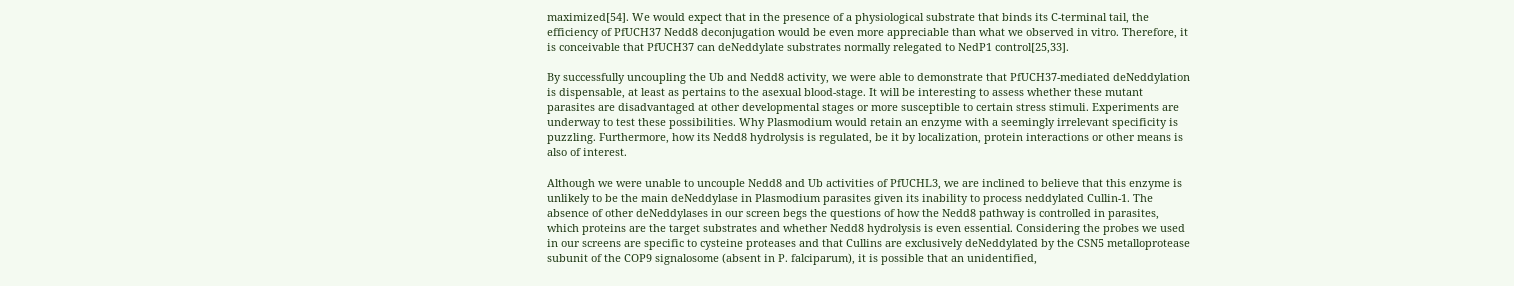maximized[54]. We would expect that in the presence of a physiological substrate that binds its C-terminal tail, the efficiency of PfUCH37 Nedd8 deconjugation would be even more appreciable than what we observed in vitro. Therefore, it is conceivable that PfUCH37 can deNeddylate substrates normally relegated to NedP1 control[25,33].

By successfully uncoupling the Ub and Nedd8 activity, we were able to demonstrate that PfUCH37-mediated deNeddylation is dispensable, at least as pertains to the asexual blood-stage. It will be interesting to assess whether these mutant parasites are disadvantaged at other developmental stages or more susceptible to certain stress stimuli. Experiments are underway to test these possibilities. Why Plasmodium would retain an enzyme with a seemingly irrelevant specificity is puzzling. Furthermore, how its Nedd8 hydrolysis is regulated, be it by localization, protein interactions or other means is also of interest.

Although we were unable to uncouple Nedd8 and Ub activities of PfUCHL3, we are inclined to believe that this enzyme is unlikely to be the main deNeddylase in Plasmodium parasites given its inability to process neddylated Cullin-1. The absence of other deNeddylases in our screen begs the questions of how the Nedd8 pathway is controlled in parasites, which proteins are the target substrates and whether Nedd8 hydrolysis is even essential. Considering the probes we used in our screens are specific to cysteine proteases and that Cullins are exclusively deNeddylated by the CSN5 metalloprotease subunit of the COP9 signalosome (absent in P. falciparum), it is possible that an unidentified,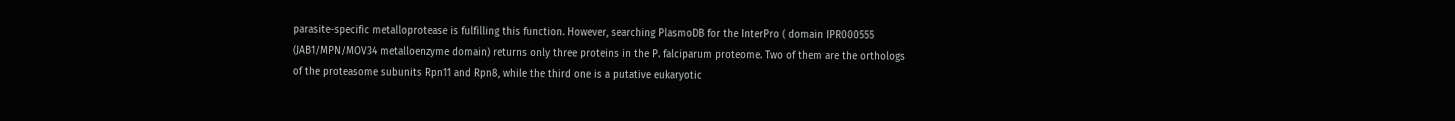parasite-specific metalloprotease is fulfilling this function. However, searching PlasmoDB for the InterPro ( domain IPR000555 (JAB1/MPN/MOV34 metalloenzyme domain) returns only three proteins in the P. falciparum proteome. Two of them are the orthologs of the proteasome subunits Rpn11 and Rpn8, while the third one is a putative eukaryotic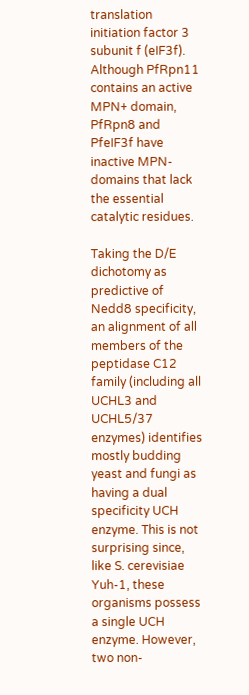translation initiation factor 3 subunit f (eIF3f). Although PfRpn11 contains an active MPN+ domain, PfRpn8 and PfeIF3f have inactive MPN- domains that lack the essential catalytic residues.

Taking the D/E dichotomy as predictive of Nedd8 specificity, an alignment of all members of the peptidase C12 family (including all UCHL3 and UCHL5/37 enzymes) identifies mostly budding yeast and fungi as having a dual specificity UCH enzyme. This is not surprising since, like S. cerevisiae Yuh-1, these organisms possess a single UCH enzyme. However, two non-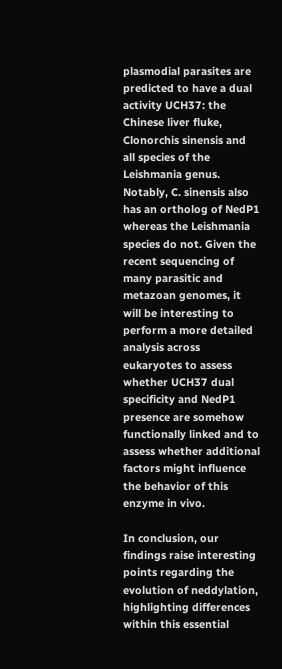plasmodial parasites are predicted to have a dual activity UCH37: the Chinese liver fluke, Clonorchis sinensis and all species of the Leishmania genus. Notably, C. sinensis also has an ortholog of NedP1 whereas the Leishmania species do not. Given the recent sequencing of many parasitic and metazoan genomes, it will be interesting to perform a more detailed analysis across eukaryotes to assess whether UCH37 dual specificity and NedP1 presence are somehow functionally linked and to assess whether additional factors might influence the behavior of this enzyme in vivo.

In conclusion, our findings raise interesting points regarding the evolution of neddylation, highlighting differences within this essential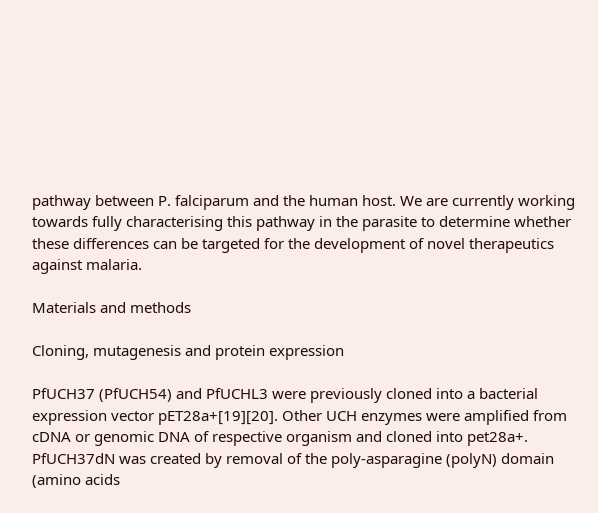pathway between P. falciparum and the human host. We are currently working towards fully characterising this pathway in the parasite to determine whether these differences can be targeted for the development of novel therapeutics against malaria.

Materials and methods

Cloning, mutagenesis and protein expression

PfUCH37 (PfUCH54) and PfUCHL3 were previously cloned into a bacterial expression vector pET28a+[19][20]. Other UCH enzymes were amplified from cDNA or genomic DNA of respective organism and cloned into pet28a+. PfUCH37dN was created by removal of the poly-asparagine (polyN) domain (amino acids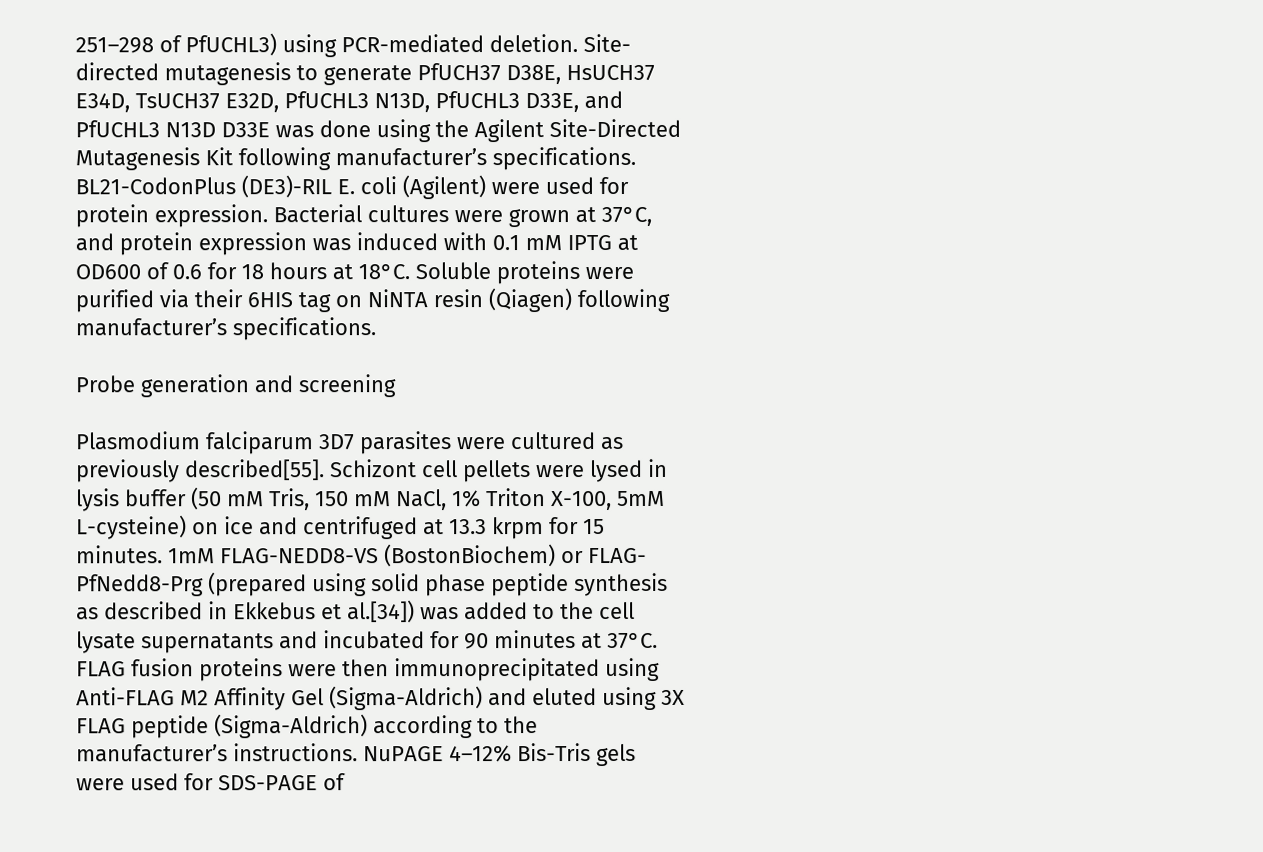251–298 of PfUCHL3) using PCR-mediated deletion. Site-directed mutagenesis to generate PfUCH37 D38E, HsUCH37 E34D, TsUCH37 E32D, PfUCHL3 N13D, PfUCHL3 D33E, and PfUCHL3 N13D D33E was done using the Agilent Site-Directed Mutagenesis Kit following manufacturer’s specifications. BL21-CodonPlus (DE3)-RIL E. coli (Agilent) were used for protein expression. Bacterial cultures were grown at 37°C, and protein expression was induced with 0.1 mM IPTG at OD600 of 0.6 for 18 hours at 18°C. Soluble proteins were purified via their 6HIS tag on NiNTA resin (Qiagen) following manufacturer’s specifications.

Probe generation and screening

Plasmodium falciparum 3D7 parasites were cultured as previously described[55]. Schizont cell pellets were lysed in lysis buffer (50 mM Tris, 150 mM NaCl, 1% Triton X-100, 5mM L-cysteine) on ice and centrifuged at 13.3 krpm for 15 minutes. 1mM FLAG-NEDD8-VS (BostonBiochem) or FLAG-PfNedd8-Prg (prepared using solid phase peptide synthesis as described in Ekkebus et al.[34]) was added to the cell lysate supernatants and incubated for 90 minutes at 37°C. FLAG fusion proteins were then immunoprecipitated using Anti-FLAG M2 Affinity Gel (Sigma-Aldrich) and eluted using 3X FLAG peptide (Sigma-Aldrich) according to the manufacturer’s instructions. NuPAGE 4–12% Bis-Tris gels were used for SDS-PAGE of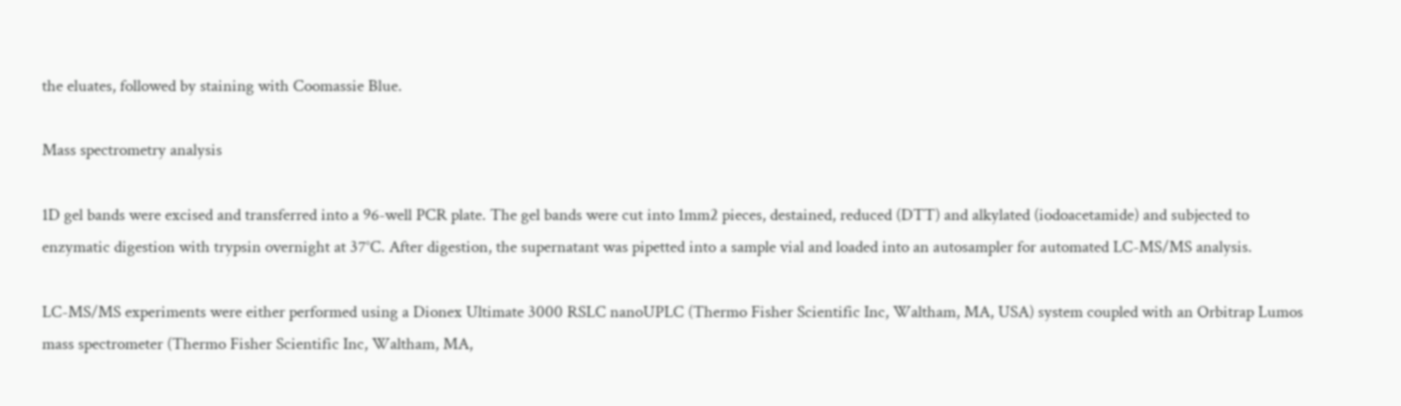the eluates, followed by staining with Coomassie Blue.

Mass spectrometry analysis

1D gel bands were excised and transferred into a 96-well PCR plate. The gel bands were cut into 1mm2 pieces, destained, reduced (DTT) and alkylated (iodoacetamide) and subjected to enzymatic digestion with trypsin overnight at 37°C. After digestion, the supernatant was pipetted into a sample vial and loaded into an autosampler for automated LC-MS/MS analysis.

LC-MS/MS experiments were either performed using a Dionex Ultimate 3000 RSLC nanoUPLC (Thermo Fisher Scientific Inc, Waltham, MA, USA) system coupled with an Orbitrap Lumos mass spectrometer (Thermo Fisher Scientific Inc, Waltham, MA,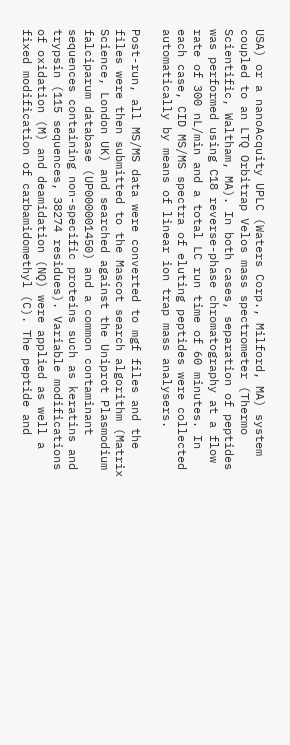USA) or a nanoAcquity UPLC (Waters Corp., Milford, MA) system coupled to an LTQ Orbitrap Velos mass spectrometer (Thermo Scientific, Waltham, MA). In both cases, separation of peptides was performed using C18 reverse-phase chromatography at a flow rate of 300 nL/min and a total LC run time of 60 minutes. In each case, CID MS/MS spectra of eluting peptides were collected automatically by means of linear ion trap mass analysers.

Post-run, all MS/MS data were converted to mgf files and the files were then submitted to the Mascot search algorithm (Matrix Science, London UK) and searched against the Uniprot Plasmodium falciparum database (UP000001450) and a common contaminant sequences containing non-specific proteins such as keratins and trypsin (115 sequences, 38274 residues). Variable modifications of oxidation (M) and deamidation (NQ) were applied as well a fixed modification of carbamidomethyl (C). The peptide and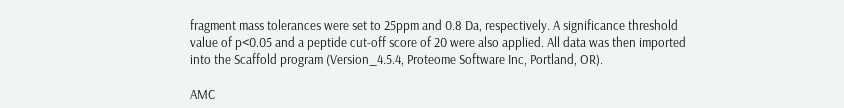fragment mass tolerances were set to 25ppm and 0.8 Da, respectively. A significance threshold value of p<0.05 and a peptide cut-off score of 20 were also applied. All data was then imported into the Scaffold program (Version_4.5.4, Proteome Software Inc, Portland, OR).

AMC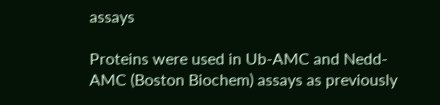assays

Proteins were used in Ub-AMC and Nedd-AMC (Boston Biochem) assays as previously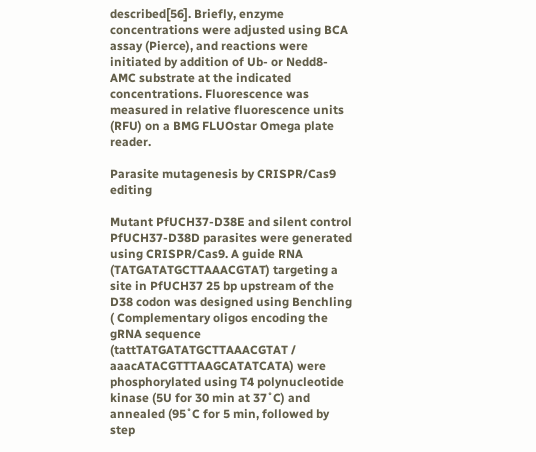described[56]. Briefly, enzyme concentrations were adjusted using BCA assay (Pierce), and reactions were initiated by addition of Ub- or Nedd8-AMC substrate at the indicated concentrations. Fluorescence was measured in relative fluorescence units (RFU) on a BMG FLUOstar Omega plate reader.

Parasite mutagenesis by CRISPR/Cas9 editing

Mutant PfUCH37-D38E and silent control PfUCH37-D38D parasites were generated using CRISPR/Cas9. A guide RNA (TATGATATGCTTAAACGTAT) targeting a site in PfUCH37 25 bp upstream of the D38 codon was designed using Benchling ( Complementary oligos encoding the gRNA sequence (tattTATGATATGCTTAAACGTAT / aaacATACGTTTAAGCATATCATA) were phosphorylated using T4 polynucleotide kinase (5U for 30 min at 37˚C) and annealed (95˚C for 5 min, followed by step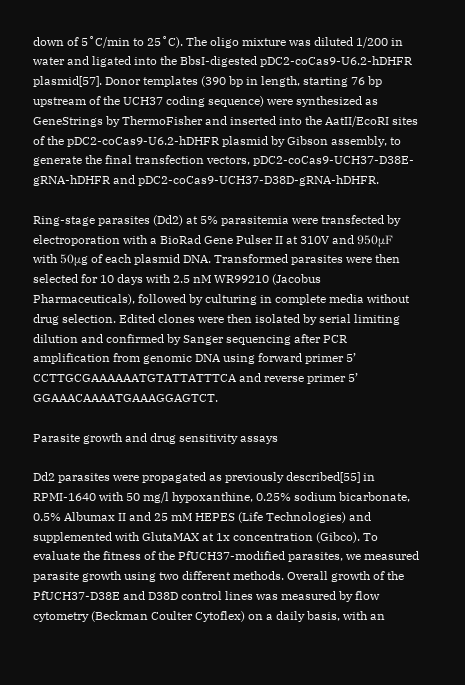down of 5˚C/min to 25˚C). The oligo mixture was diluted 1/200 in water and ligated into the BbsI-digested pDC2-coCas9-U6.2-hDHFR plasmid[57]. Donor templates (390 bp in length, starting 76 bp upstream of the UCH37 coding sequence) were synthesized as GeneStrings by ThermoFisher and inserted into the AatII/EcoRI sites of the pDC2-coCas9-U6.2-hDHFR plasmid by Gibson assembly, to generate the final transfection vectors, pDC2-coCas9-UCH37-D38E-gRNA-hDHFR and pDC2-coCas9-UCH37-D38D-gRNA-hDHFR.

Ring-stage parasites (Dd2) at 5% parasitemia were transfected by electroporation with a BioRad Gene Pulser II at 310V and 950μF with 50μg of each plasmid DNA. Transformed parasites were then selected for 10 days with 2.5 nM WR99210 (Jacobus Pharmaceuticals), followed by culturing in complete media without drug selection. Edited clones were then isolated by serial limiting dilution and confirmed by Sanger sequencing after PCR amplification from genomic DNA using forward primer 5’ CCTTGCGAAAAAATGTATTATTTCA and reverse primer 5’ GGAAACAAAATGAAAGGAGTCT.

Parasite growth and drug sensitivity assays

Dd2 parasites were propagated as previously described[55] in RPMI-1640 with 50 mg/l hypoxanthine, 0.25% sodium bicarbonate, 0.5% Albumax II and 25 mM HEPES (Life Technologies) and supplemented with GlutaMAX at 1x concentration (Gibco). To evaluate the fitness of the PfUCH37-modified parasites, we measured parasite growth using two different methods. Overall growth of the PfUCH37-D38E and D38D control lines was measured by flow cytometry (Beckman Coulter Cytoflex) on a daily basis, with an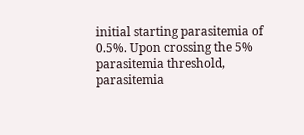initial starting parasitemia of 0.5%. Upon crossing the 5% parasitemia threshold, parasitemia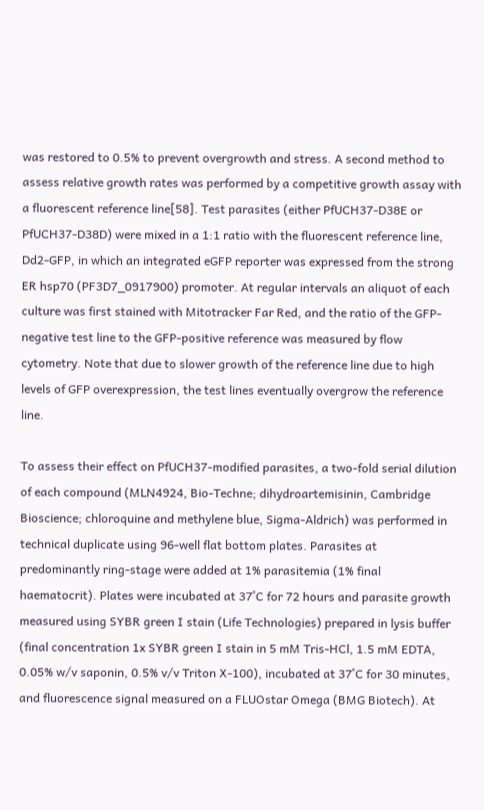was restored to 0.5% to prevent overgrowth and stress. A second method to assess relative growth rates was performed by a competitive growth assay with a fluorescent reference line[58]. Test parasites (either PfUCH37-D38E or PfUCH37-D38D) were mixed in a 1:1 ratio with the fluorescent reference line, Dd2-GFP, in which an integrated eGFP reporter was expressed from the strong ER hsp70 (PF3D7_0917900) promoter. At regular intervals an aliquot of each culture was first stained with Mitotracker Far Red, and the ratio of the GFP-negative test line to the GFP-positive reference was measured by flow cytometry. Note that due to slower growth of the reference line due to high levels of GFP overexpression, the test lines eventually overgrow the reference line.

To assess their effect on PfUCH37-modified parasites, a two-fold serial dilution of each compound (MLN4924, Bio-Techne; dihydroartemisinin, Cambridge Bioscience; chloroquine and methylene blue, Sigma-Aldrich) was performed in technical duplicate using 96-well flat bottom plates. Parasites at predominantly ring-stage were added at 1% parasitemia (1% final haematocrit). Plates were incubated at 37˚C for 72 hours and parasite growth measured using SYBR green I stain (Life Technologies) prepared in lysis buffer (final concentration 1x SYBR green I stain in 5 mM Tris-HCl, 1.5 mM EDTA, 0.05% w/v saponin, 0.5% v/v Triton X-100), incubated at 37˚C for 30 minutes, and fluorescence signal measured on a FLUOstar Omega (BMG Biotech). At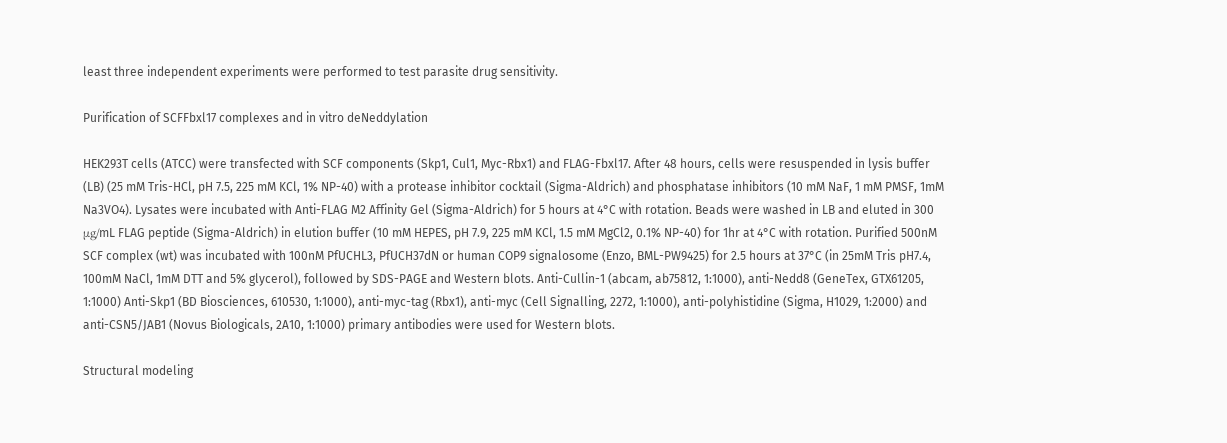least three independent experiments were performed to test parasite drug sensitivity.

Purification of SCFFbxl17 complexes and in vitro deNeddylation

HEK293T cells (ATCC) were transfected with SCF components (Skp1, Cul1, Myc-Rbx1) and FLAG-Fbxl17. After 48 hours, cells were resuspended in lysis buffer (LB) (25 mM Tris-HCl, pH 7.5, 225 mM KCl, 1% NP-40) with a protease inhibitor cocktail (Sigma-Aldrich) and phosphatase inhibitors (10 mM NaF, 1 mM PMSF, 1mM Na3VO4). Lysates were incubated with Anti-FLAG M2 Affinity Gel (Sigma-Aldrich) for 5 hours at 4°C with rotation. Beads were washed in LB and eluted in 300 μg/mL FLAG peptide (Sigma-Aldrich) in elution buffer (10 mM HEPES, pH 7.9, 225 mM KCl, 1.5 mM MgCl2, 0.1% NP-40) for 1hr at 4°C with rotation. Purified 500nM SCF complex (wt) was incubated with 100nM PfUCHL3, PfUCH37dN or human COP9 signalosome (Enzo, BML-PW9425) for 2.5 hours at 37°C (in 25mM Tris pH7.4, 100mM NaCl, 1mM DTT and 5% glycerol), followed by SDS-PAGE and Western blots. Anti-Cullin-1 (abcam, ab75812, 1:1000), anti-Nedd8 (GeneTex, GTX61205, 1:1000) Anti-Skp1 (BD Biosciences, 610530, 1:1000), anti-myc-tag (Rbx1), anti-myc (Cell Signalling, 2272, 1:1000), anti-polyhistidine (Sigma, H1029, 1:2000) and anti-CSN5/JAB1 (Novus Biologicals, 2A10, 1:1000) primary antibodies were used for Western blots.

Structural modeling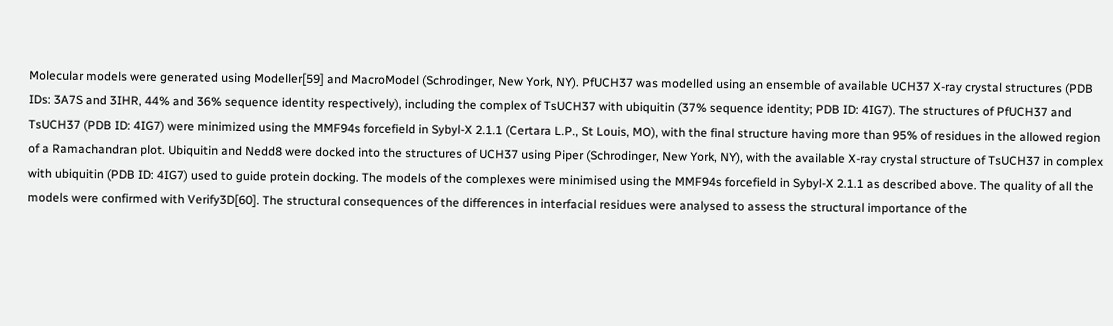Molecular models were generated using Modeller[59] and MacroModel (Schrodinger, New York, NY). PfUCH37 was modelled using an ensemble of available UCH37 X-ray crystal structures (PDB IDs: 3A7S and 3IHR, 44% and 36% sequence identity respectively), including the complex of TsUCH37 with ubiquitin (37% sequence identity; PDB ID: 4IG7). The structures of PfUCH37 and TsUCH37 (PDB ID: 4IG7) were minimized using the MMF94s forcefield in Sybyl-X 2.1.1 (Certara L.P., St Louis, MO), with the final structure having more than 95% of residues in the allowed region of a Ramachandran plot. Ubiquitin and Nedd8 were docked into the structures of UCH37 using Piper (Schrodinger, New York, NY), with the available X-ray crystal structure of TsUCH37 in complex with ubiquitin (PDB ID: 4IG7) used to guide protein docking. The models of the complexes were minimised using the MMF94s forcefield in Sybyl-X 2.1.1 as described above. The quality of all the models were confirmed with Verify3D[60]. The structural consequences of the differences in interfacial residues were analysed to assess the structural importance of the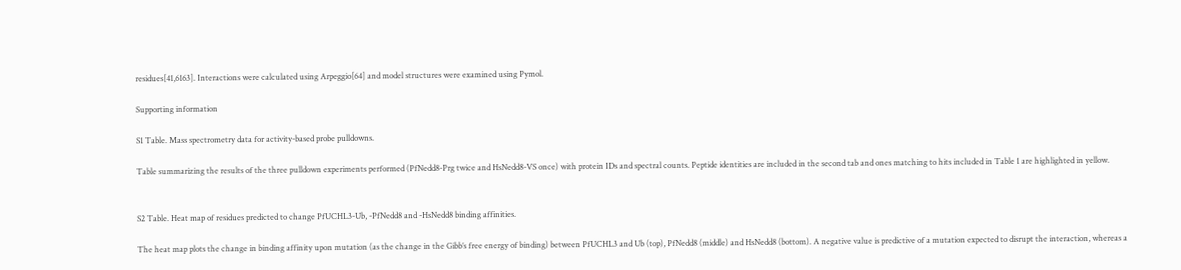residues[41,6163]. Interactions were calculated using Arpeggio[64] and model structures were examined using Pymol.

Supporting information

S1 Table. Mass spectrometry data for activity-based probe pulldowns.

Table summarizing the results of the three pulldown experiments performed (PfNedd8-Prg twice and HsNedd8-VS once) with protein IDs and spectral counts. Peptide identities are included in the second tab and ones matching to hits included in Table 1 are highlighted in yellow.


S2 Table. Heat map of residues predicted to change PfUCHL3-Ub, -PfNedd8 and -HsNedd8 binding affinities.

The heat map plots the change in binding affinity upon mutation (as the change in the Gibb’s free energy of binding) between PfUCHL3 and Ub (top), PfNedd8 (middle) and HsNedd8 (bottom). A negative value is predictive of a mutation expected to disrupt the interaction, whereas a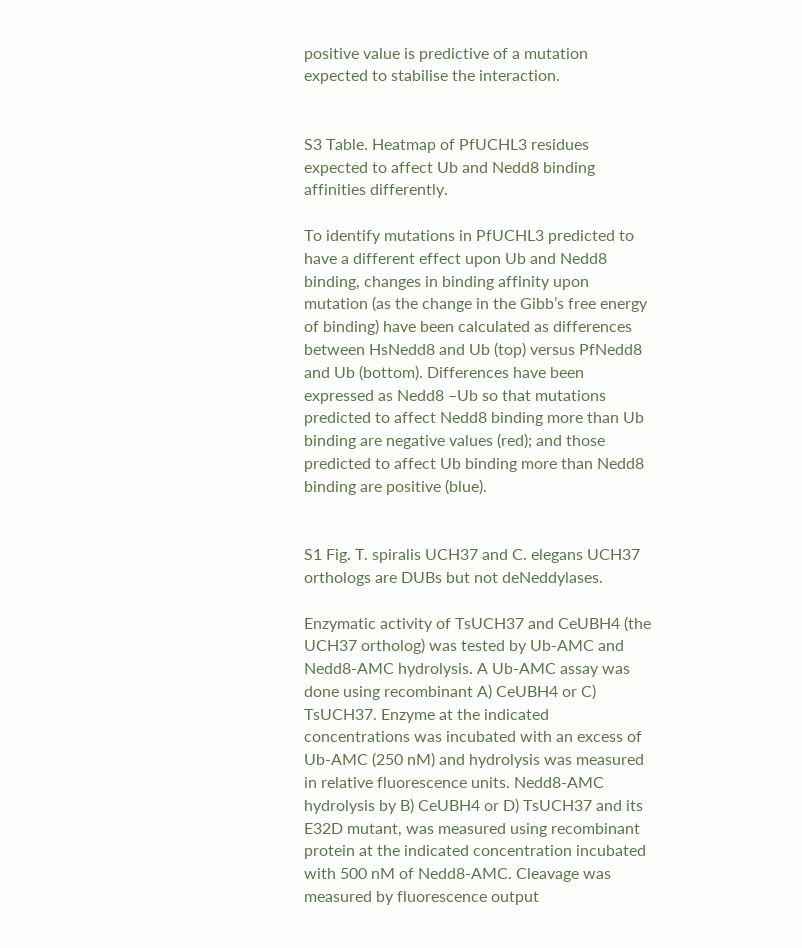positive value is predictive of a mutation expected to stabilise the interaction.


S3 Table. Heatmap of PfUCHL3 residues expected to affect Ub and Nedd8 binding affinities differently.

To identify mutations in PfUCHL3 predicted to have a different effect upon Ub and Nedd8 binding, changes in binding affinity upon mutation (as the change in the Gibb’s free energy of binding) have been calculated as differences between HsNedd8 and Ub (top) versus PfNedd8 and Ub (bottom). Differences have been expressed as Nedd8 –Ub so that mutations predicted to affect Nedd8 binding more than Ub binding are negative values (red); and those predicted to affect Ub binding more than Nedd8 binding are positive (blue).


S1 Fig. T. spiralis UCH37 and C. elegans UCH37 orthologs are DUBs but not deNeddylases.

Enzymatic activity of TsUCH37 and CeUBH4 (the UCH37 ortholog) was tested by Ub-AMC and Nedd8-AMC hydrolysis. A Ub-AMC assay was done using recombinant A) CeUBH4 or C) TsUCH37. Enzyme at the indicated concentrations was incubated with an excess of Ub-AMC (250 nM) and hydrolysis was measured in relative fluorescence units. Nedd8-AMC hydrolysis by B) CeUBH4 or D) TsUCH37 and its E32D mutant, was measured using recombinant protein at the indicated concentration incubated with 500 nM of Nedd8-AMC. Cleavage was measured by fluorescence output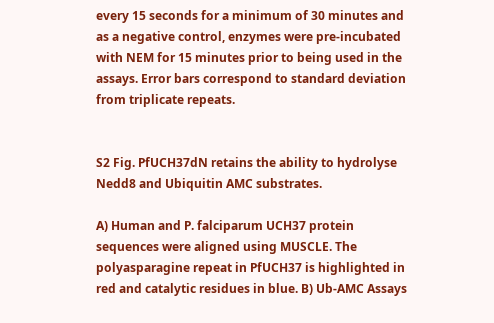every 15 seconds for a minimum of 30 minutes and as a negative control, enzymes were pre-incubated with NEM for 15 minutes prior to being used in the assays. Error bars correspond to standard deviation from triplicate repeats.


S2 Fig. PfUCH37dN retains the ability to hydrolyse Nedd8 and Ubiquitin AMC substrates.

A) Human and P. falciparum UCH37 protein sequences were aligned using MUSCLE. The polyasparagine repeat in PfUCH37 is highlighted in red and catalytic residues in blue. B) Ub-AMC Assays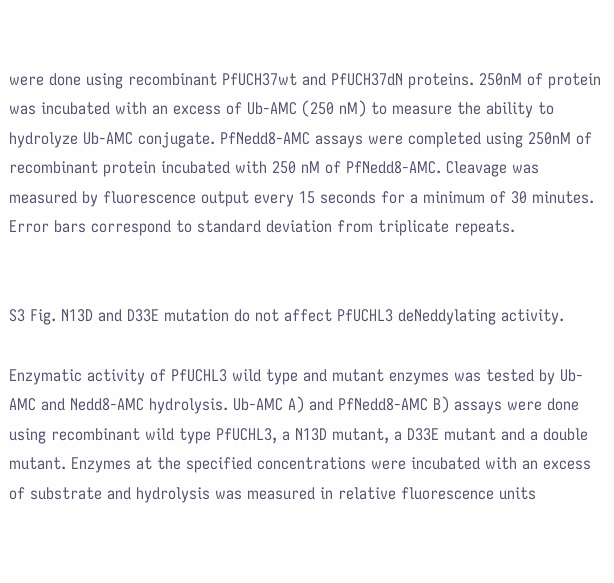were done using recombinant PfUCH37wt and PfUCH37dN proteins. 250nM of protein was incubated with an excess of Ub-AMC (250 nM) to measure the ability to hydrolyze Ub-AMC conjugate. PfNedd8-AMC assays were completed using 250nM of recombinant protein incubated with 250 nM of PfNedd8-AMC. Cleavage was measured by fluorescence output every 15 seconds for a minimum of 30 minutes. Error bars correspond to standard deviation from triplicate repeats.


S3 Fig. N13D and D33E mutation do not affect PfUCHL3 deNeddylating activity.

Enzymatic activity of PfUCHL3 wild type and mutant enzymes was tested by Ub-AMC and Nedd8-AMC hydrolysis. Ub-AMC A) and PfNedd8-AMC B) assays were done using recombinant wild type PfUCHL3, a N13D mutant, a D33E mutant and a double mutant. Enzymes at the specified concentrations were incubated with an excess of substrate and hydrolysis was measured in relative fluorescence units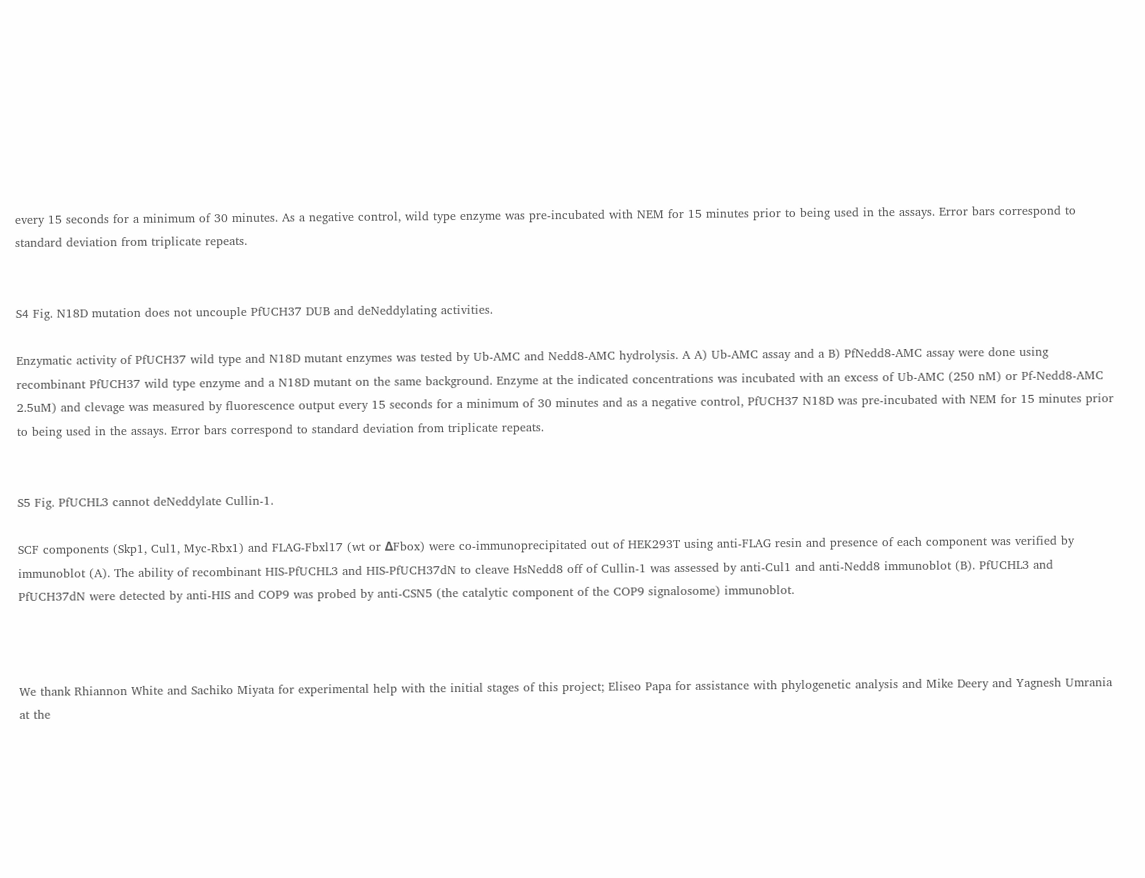every 15 seconds for a minimum of 30 minutes. As a negative control, wild type enzyme was pre-incubated with NEM for 15 minutes prior to being used in the assays. Error bars correspond to standard deviation from triplicate repeats.


S4 Fig. N18D mutation does not uncouple PfUCH37 DUB and deNeddylating activities.

Enzymatic activity of PfUCH37 wild type and N18D mutant enzymes was tested by Ub-AMC and Nedd8-AMC hydrolysis. A A) Ub-AMC assay and a B) PfNedd8-AMC assay were done using recombinant PfUCH37 wild type enzyme and a N18D mutant on the same background. Enzyme at the indicated concentrations was incubated with an excess of Ub-AMC (250 nM) or Pf-Nedd8-AMC 2.5uM) and clevage was measured by fluorescence output every 15 seconds for a minimum of 30 minutes and as a negative control, PfUCH37 N18D was pre-incubated with NEM for 15 minutes prior to being used in the assays. Error bars correspond to standard deviation from triplicate repeats.


S5 Fig. PfUCHL3 cannot deNeddylate Cullin-1.

SCF components (Skp1, Cul1, Myc-Rbx1) and FLAG-Fbxl17 (wt or ΔFbox) were co-immunoprecipitated out of HEK293T using anti-FLAG resin and presence of each component was verified by immunoblot (A). The ability of recombinant HIS-PfUCHL3 and HIS-PfUCH37dN to cleave HsNedd8 off of Cullin-1 was assessed by anti-Cul1 and anti-Nedd8 immunoblot (B). PfUCHL3 and PfUCH37dN were detected by anti-HIS and COP9 was probed by anti-CSN5 (the catalytic component of the COP9 signalosome) immunoblot.



We thank Rhiannon White and Sachiko Miyata for experimental help with the initial stages of this project; Eliseo Papa for assistance with phylogenetic analysis and Mike Deery and Yagnesh Umrania at the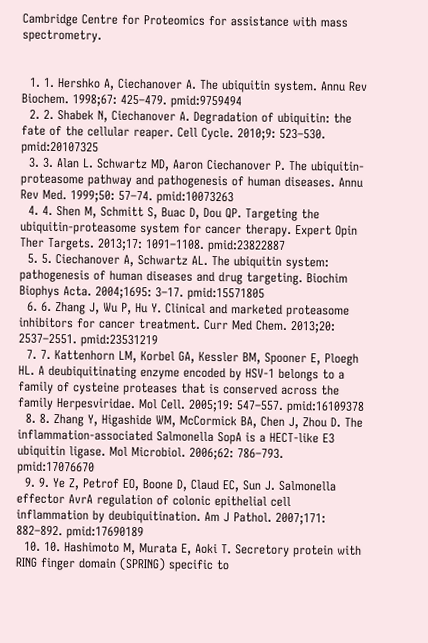Cambridge Centre for Proteomics for assistance with mass spectrometry.


  1. 1. Hershko A, Ciechanover A. The ubiquitin system. Annu Rev Biochem. 1998;67: 425–479. pmid:9759494
  2. 2. Shabek N, Ciechanover A. Degradation of ubiquitin: the fate of the cellular reaper. Cell Cycle. 2010;9: 523–530. pmid:20107325
  3. 3. Alan L. Schwartz MD, Aaron Ciechanover P. The ubiquitin-proteasome pathway and pathogenesis of human diseases. Annu Rev Med. 1999;50: 57–74. pmid:10073263
  4. 4. Shen M, Schmitt S, Buac D, Dou QP. Targeting the ubiquitin-proteasome system for cancer therapy. Expert Opin Ther Targets. 2013;17: 1091–1108. pmid:23822887
  5. 5. Ciechanover A, Schwartz AL. The ubiquitin system: pathogenesis of human diseases and drug targeting. Biochim Biophys Acta. 2004;1695: 3–17. pmid:15571805
  6. 6. Zhang J, Wu P, Hu Y. Clinical and marketed proteasome inhibitors for cancer treatment. Curr Med Chem. 2013;20: 2537–2551. pmid:23531219
  7. 7. Kattenhorn LM, Korbel GA, Kessler BM, Spooner E, Ploegh HL. A deubiquitinating enzyme encoded by HSV-1 belongs to a family of cysteine proteases that is conserved across the family Herpesviridae. Mol Cell. 2005;19: 547–557. pmid:16109378
  8. 8. Zhang Y, Higashide WM, McCormick BA, Chen J, Zhou D. The inflammation-associated Salmonella SopA is a HECT-like E3 ubiquitin ligase. Mol Microbiol. 2006;62: 786–793. pmid:17076670
  9. 9. Ye Z, Petrof EO, Boone D, Claud EC, Sun J. Salmonella effector AvrA regulation of colonic epithelial cell inflammation by deubiquitination. Am J Pathol. 2007;171: 882–892. pmid:17690189
  10. 10. Hashimoto M, Murata E, Aoki T. Secretory protein with RING finger domain (SPRING) specific to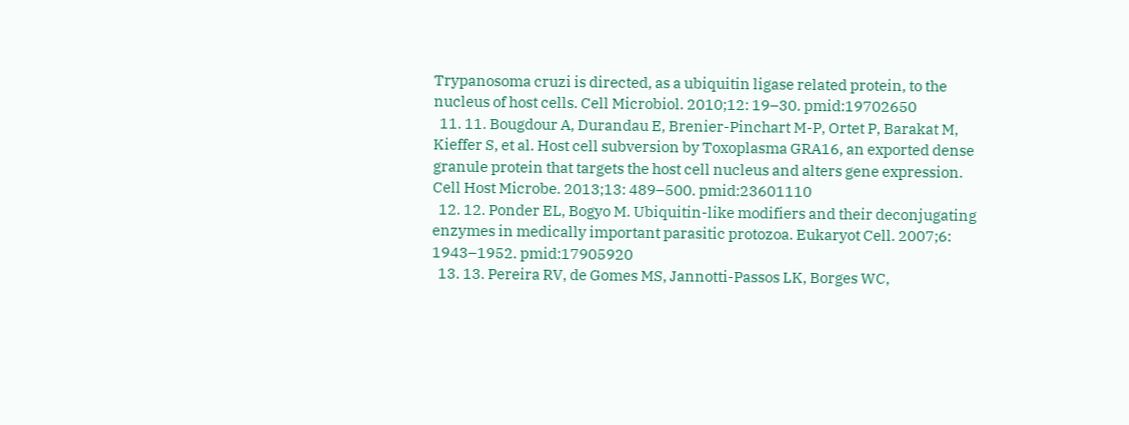Trypanosoma cruzi is directed, as a ubiquitin ligase related protein, to the nucleus of host cells. Cell Microbiol. 2010;12: 19–30. pmid:19702650
  11. 11. Bougdour A, Durandau E, Brenier-Pinchart M-P, Ortet P, Barakat M, Kieffer S, et al. Host cell subversion by Toxoplasma GRA16, an exported dense granule protein that targets the host cell nucleus and alters gene expression. Cell Host Microbe. 2013;13: 489–500. pmid:23601110
  12. 12. Ponder EL, Bogyo M. Ubiquitin-like modifiers and their deconjugating enzymes in medically important parasitic protozoa. Eukaryot Cell. 2007;6: 1943–1952. pmid:17905920
  13. 13. Pereira RV, de Gomes MS, Jannotti-Passos LK, Borges WC,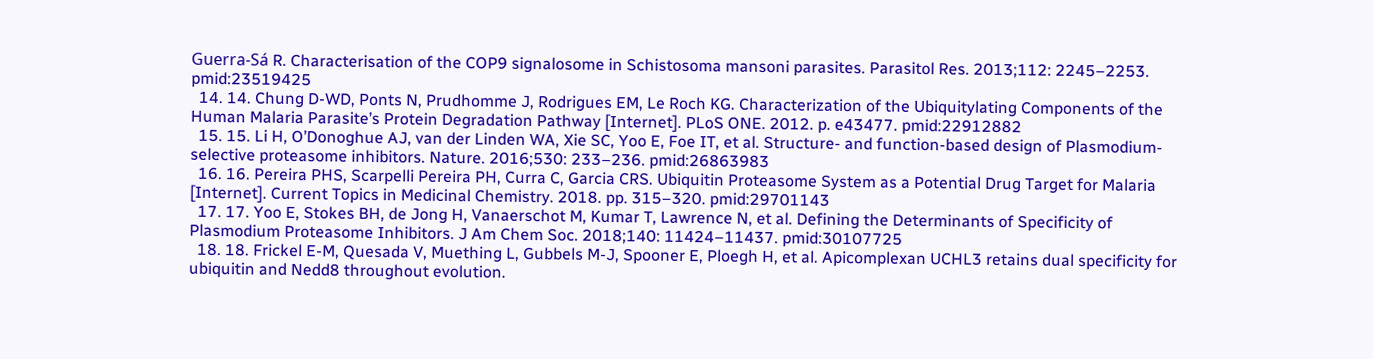Guerra-Sá R. Characterisation of the COP9 signalosome in Schistosoma mansoni parasites. Parasitol Res. 2013;112: 2245–2253. pmid:23519425
  14. 14. Chung D-WD, Ponts N, Prudhomme J, Rodrigues EM, Le Roch KG. Characterization of the Ubiquitylating Components of the Human Malaria Parasite’s Protein Degradation Pathway [Internet]. PLoS ONE. 2012. p. e43477. pmid:22912882
  15. 15. Li H, O’Donoghue AJ, van der Linden WA, Xie SC, Yoo E, Foe IT, et al. Structure- and function-based design of Plasmodium-selective proteasome inhibitors. Nature. 2016;530: 233–236. pmid:26863983
  16. 16. Pereira PHS, Scarpelli Pereira PH, Curra C, Garcia CRS. Ubiquitin Proteasome System as a Potential Drug Target for Malaria [Internet]. Current Topics in Medicinal Chemistry. 2018. pp. 315–320. pmid:29701143
  17. 17. Yoo E, Stokes BH, de Jong H, Vanaerschot M, Kumar T, Lawrence N, et al. Defining the Determinants of Specificity of Plasmodium Proteasome Inhibitors. J Am Chem Soc. 2018;140: 11424–11437. pmid:30107725
  18. 18. Frickel E-M, Quesada V, Muething L, Gubbels M-J, Spooner E, Ploegh H, et al. Apicomplexan UCHL3 retains dual specificity for ubiquitin and Nedd8 throughout evolution.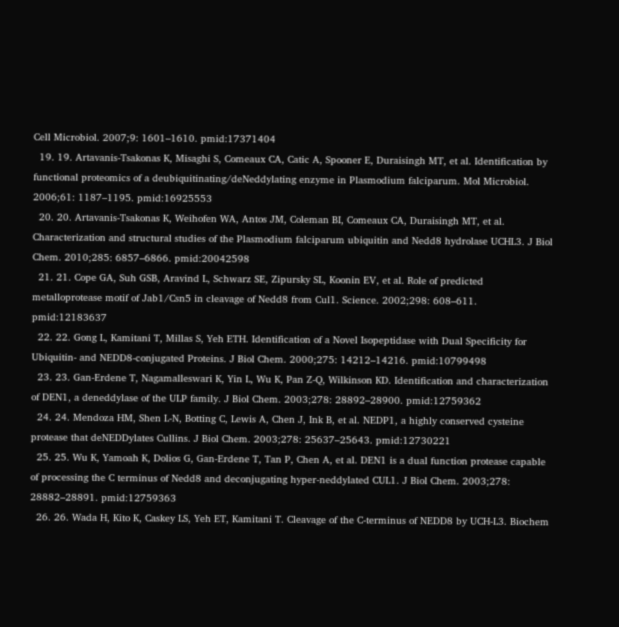Cell Microbiol. 2007;9: 1601–1610. pmid:17371404
  19. 19. Artavanis-Tsakonas K, Misaghi S, Comeaux CA, Catic A, Spooner E, Duraisingh MT, et al. Identification by functional proteomics of a deubiquitinating/deNeddylating enzyme in Plasmodium falciparum. Mol Microbiol. 2006;61: 1187–1195. pmid:16925553
  20. 20. Artavanis-Tsakonas K, Weihofen WA, Antos JM, Coleman BI, Comeaux CA, Duraisingh MT, et al. Characterization and structural studies of the Plasmodium falciparum ubiquitin and Nedd8 hydrolase UCHL3. J Biol Chem. 2010;285: 6857–6866. pmid:20042598
  21. 21. Cope GA, Suh GSB, Aravind L, Schwarz SE, Zipursky SL, Koonin EV, et al. Role of predicted metalloprotease motif of Jab1/Csn5 in cleavage of Nedd8 from Cul1. Science. 2002;298: 608–611. pmid:12183637
  22. 22. Gong L, Kamitani T, Millas S, Yeh ETH. Identification of a Novel Isopeptidase with Dual Specificity for Ubiquitin- and NEDD8-conjugated Proteins. J Biol Chem. 2000;275: 14212–14216. pmid:10799498
  23. 23. Gan-Erdene T, Nagamalleswari K, Yin L, Wu K, Pan Z-Q, Wilkinson KD. Identification and characterization of DEN1, a deneddylase of the ULP family. J Biol Chem. 2003;278: 28892–28900. pmid:12759362
  24. 24. Mendoza HM, Shen L-N, Botting C, Lewis A, Chen J, Ink B, et al. NEDP1, a highly conserved cysteine protease that deNEDDylates Cullins. J Biol Chem. 2003;278: 25637–25643. pmid:12730221
  25. 25. Wu K, Yamoah K, Dolios G, Gan-Erdene T, Tan P, Chen A, et al. DEN1 is a dual function protease capable of processing the C terminus of Nedd8 and deconjugating hyper-neddylated CUL1. J Biol Chem. 2003;278: 28882–28891. pmid:12759363
  26. 26. Wada H, Kito K, Caskey LS, Yeh ET, Kamitani T. Cleavage of the C-terminus of NEDD8 by UCH-L3. Biochem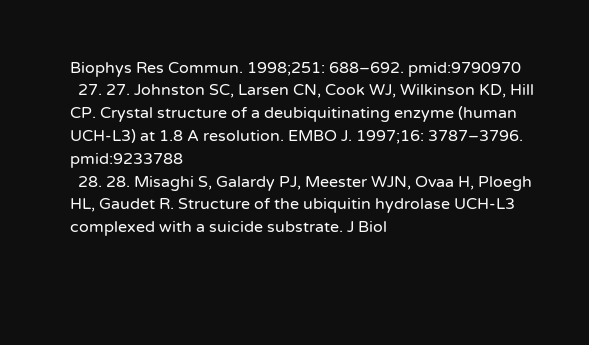Biophys Res Commun. 1998;251: 688–692. pmid:9790970
  27. 27. Johnston SC, Larsen CN, Cook WJ, Wilkinson KD, Hill CP. Crystal structure of a deubiquitinating enzyme (human UCH-L3) at 1.8 A resolution. EMBO J. 1997;16: 3787–3796. pmid:9233788
  28. 28. Misaghi S, Galardy PJ, Meester WJN, Ovaa H, Ploegh HL, Gaudet R. Structure of the ubiquitin hydrolase UCH-L3 complexed with a suicide substrate. J Biol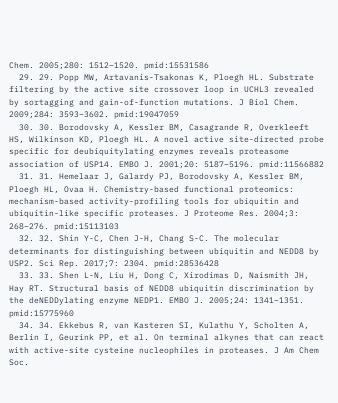Chem. 2005;280: 1512–1520. pmid:15531586
  29. 29. Popp MW, Artavanis-Tsakonas K, Ploegh HL. Substrate filtering by the active site crossover loop in UCHL3 revealed by sortagging and gain-of-function mutations. J Biol Chem. 2009;284: 3593–3602. pmid:19047059
  30. 30. Borodovsky A, Kessler BM, Casagrande R, Overkleeft HS, Wilkinson KD, Ploegh HL. A novel active site-directed probe specific for deubiquitylating enzymes reveals proteasome association of USP14. EMBO J. 2001;20: 5187–5196. pmid:11566882
  31. 31. Hemelaar J, Galardy PJ, Borodovsky A, Kessler BM, Ploegh HL, Ovaa H. Chemistry-based functional proteomics: mechanism-based activity-profiling tools for ubiquitin and ubiquitin-like specific proteases. J Proteome Res. 2004;3: 268–276. pmid:15113103
  32. 32. Shin Y-C, Chen J-H, Chang S-C. The molecular determinants for distinguishing between ubiquitin and NEDD8 by USP2. Sci Rep. 2017;7: 2304. pmid:28536428
  33. 33. Shen L-N, Liu H, Dong C, Xirodimas D, Naismith JH, Hay RT. Structural basis of NEDD8 ubiquitin discrimination by the deNEDDylating enzyme NEDP1. EMBO J. 2005;24: 1341–1351. pmid:15775960
  34. 34. Ekkebus R, van Kasteren SI, Kulathu Y, Scholten A, Berlin I, Geurink PP, et al. On terminal alkynes that can react with active-site cysteine nucleophiles in proteases. J Am Chem Soc.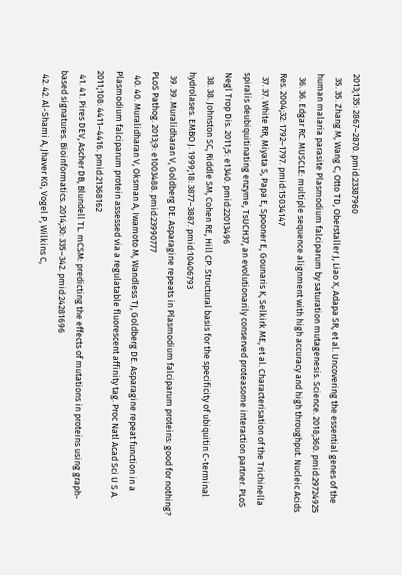2013;135: 2867–2870. pmid:23387960
  35. 35. Zhang M, Wang C, Otto TD, Oberstaller J, Liao X, Adapa SR, et al. Uncovering the essential genes of the human malaria parasite Plasmodium falciparum by saturation mutagenesis. Science. 2018;360. pmid:29724925
  36. 36. Edgar RC. MUSCLE: multiple sequence alignment with high accuracy and high throughput. Nucleic Acids Res. 2004;32: 1792–1797. pmid:15034147
  37. 37. White RR, Miyata S, Papa E, Spooner E, Gounaris K, Selkirk ME, et al. Characterisation of the Trichinella spiralis deubiquitinating enzyme, TsUCH37, an evolutionarily conserved proteasome interaction partner. PLoS Negl Trop Dis. 2011;5: e1340. pmid:22013496
  38. 38. Johnston SC, Riddle SM, Cohen RE, Hill CP. Structural basis for the specificity of ubiquitin C-terminal hydrolases. EMBO J. 1999;18: 3877–3887. pmid:10406793
  39. 39. Muralidharan V, Goldberg DE. Asparagine repeats in Plasmodium falciparum proteins: good for nothing? PLoS Pathog. 2013;9: e1003488. pmid:23990777
  40. 40. Muralidharan V, Oksman A, Iwamoto M, Wandless TJ, Goldberg DE. Asparagine repeat function in a Plasmodium falciparum protein assessed via a regulatable fluorescent affinity tag. Proc Natl Acad Sci U S A. 2011;108: 4411–4416. pmid:21368162
  41. 41. Pires DEV, Ascher DB, Blundell TL. mCSM: predicting the effects of mutations in proteins using graph-based signatures. Bioinformatics. 2014;30: 335–342. pmid:24281696
  42. 42. Al-Shami A, Jhaver KG, Vogel P, Wilkins C,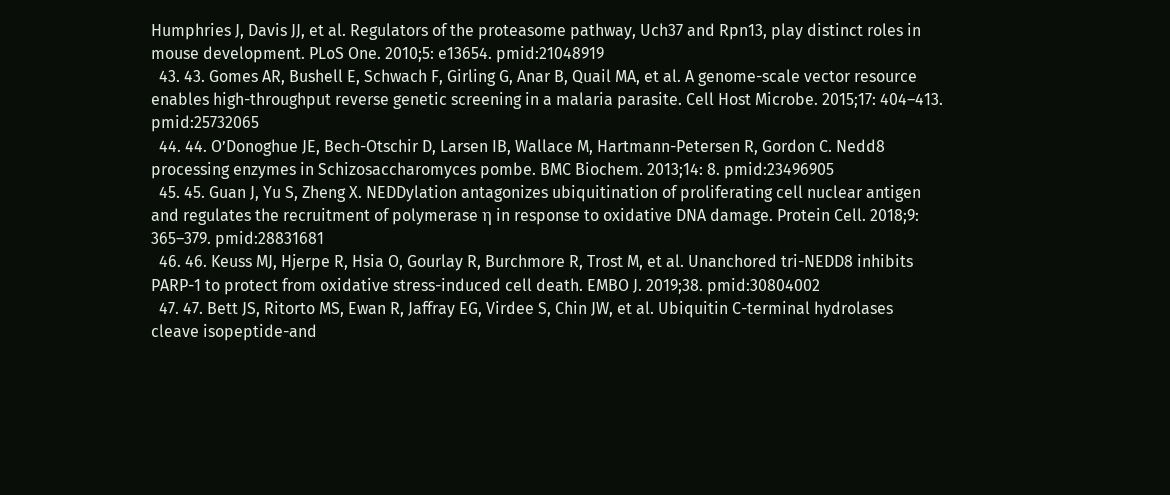Humphries J, Davis JJ, et al. Regulators of the proteasome pathway, Uch37 and Rpn13, play distinct roles in mouse development. PLoS One. 2010;5: e13654. pmid:21048919
  43. 43. Gomes AR, Bushell E, Schwach F, Girling G, Anar B, Quail MA, et al. A genome-scale vector resource enables high-throughput reverse genetic screening in a malaria parasite. Cell Host Microbe. 2015;17: 404–413. pmid:25732065
  44. 44. O’Donoghue JE, Bech-Otschir D, Larsen IB, Wallace M, Hartmann-Petersen R, Gordon C. Nedd8 processing enzymes in Schizosaccharomyces pombe. BMC Biochem. 2013;14: 8. pmid:23496905
  45. 45. Guan J, Yu S, Zheng X. NEDDylation antagonizes ubiquitination of proliferating cell nuclear antigen and regulates the recruitment of polymerase η in response to oxidative DNA damage. Protein Cell. 2018;9: 365–379. pmid:28831681
  46. 46. Keuss MJ, Hjerpe R, Hsia O, Gourlay R, Burchmore R, Trost M, et al. Unanchored tri-NEDD8 inhibits PARP-1 to protect from oxidative stress-induced cell death. EMBO J. 2019;38. pmid:30804002
  47. 47. Bett JS, Ritorto MS, Ewan R, Jaffray EG, Virdee S, Chin JW, et al. Ubiquitin C-terminal hydrolases cleave isopeptide-and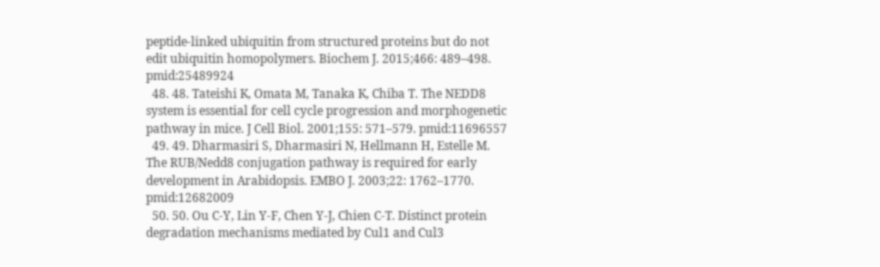peptide-linked ubiquitin from structured proteins but do not edit ubiquitin homopolymers. Biochem J. 2015;466: 489–498. pmid:25489924
  48. 48. Tateishi K, Omata M, Tanaka K, Chiba T. The NEDD8 system is essential for cell cycle progression and morphogenetic pathway in mice. J Cell Biol. 2001;155: 571–579. pmid:11696557
  49. 49. Dharmasiri S, Dharmasiri N, Hellmann H, Estelle M. The RUB/Nedd8 conjugation pathway is required for early development in Arabidopsis. EMBO J. 2003;22: 1762–1770. pmid:12682009
  50. 50. Ou C-Y, Lin Y-F, Chen Y-J, Chien C-T. Distinct protein degradation mechanisms mediated by Cul1 and Cul3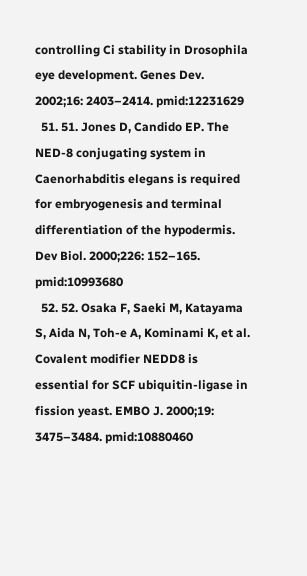controlling Ci stability in Drosophila eye development. Genes Dev. 2002;16: 2403–2414. pmid:12231629
  51. 51. Jones D, Candido EP. The NED-8 conjugating system in Caenorhabditis elegans is required for embryogenesis and terminal differentiation of the hypodermis. Dev Biol. 2000;226: 152–165. pmid:10993680
  52. 52. Osaka F, Saeki M, Katayama S, Aida N, Toh‐e A, Kominami K, et al. Covalent modifier NEDD8 is essential for SCF ubiquitin‐ligase in fission yeast. EMBO J. 2000;19: 3475–3484. pmid:10880460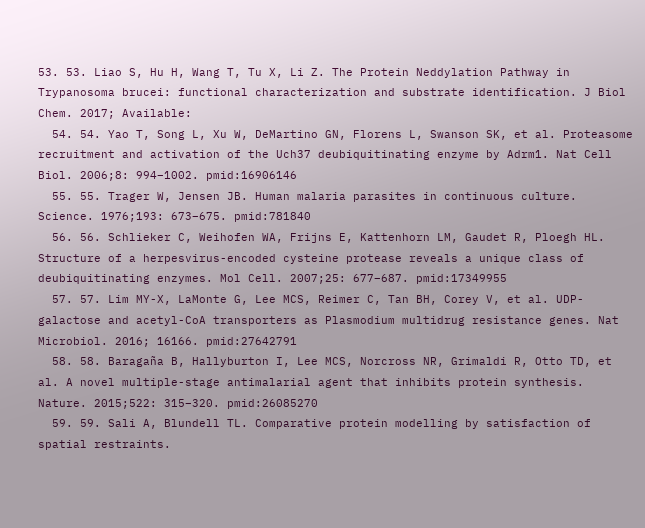53. 53. Liao S, Hu H, Wang T, Tu X, Li Z. The Protein Neddylation Pathway in Trypanosoma brucei: functional characterization and substrate identification. J Biol Chem. 2017; Available:
  54. 54. Yao T, Song L, Xu W, DeMartino GN, Florens L, Swanson SK, et al. Proteasome recruitment and activation of the Uch37 deubiquitinating enzyme by Adrm1. Nat Cell Biol. 2006;8: 994–1002. pmid:16906146
  55. 55. Trager W, Jensen JB. Human malaria parasites in continuous culture. Science. 1976;193: 673–675. pmid:781840
  56. 56. Schlieker C, Weihofen WA, Frijns E, Kattenhorn LM, Gaudet R, Ploegh HL. Structure of a herpesvirus-encoded cysteine protease reveals a unique class of deubiquitinating enzymes. Mol Cell. 2007;25: 677–687. pmid:17349955
  57. 57. Lim MY-X, LaMonte G, Lee MCS, Reimer C, Tan BH, Corey V, et al. UDP-galactose and acetyl-CoA transporters as Plasmodium multidrug resistance genes. Nat Microbiol. 2016; 16166. pmid:27642791
  58. 58. Baragaña B, Hallyburton I, Lee MCS, Norcross NR, Grimaldi R, Otto TD, et al. A novel multiple-stage antimalarial agent that inhibits protein synthesis. Nature. 2015;522: 315–320. pmid:26085270
  59. 59. Sali A, Blundell TL. Comparative protein modelling by satisfaction of spatial restraints.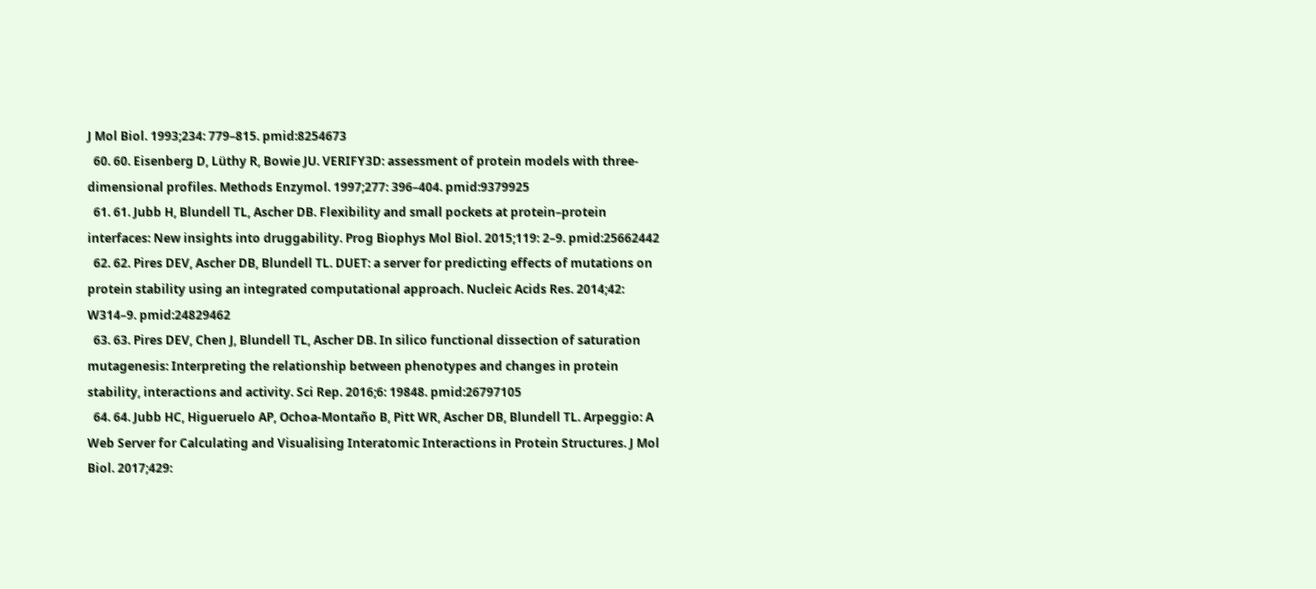J Mol Biol. 1993;234: 779–815. pmid:8254673
  60. 60. Eisenberg D, Lüthy R, Bowie JU. VERIFY3D: assessment of protein models with three-dimensional profiles. Methods Enzymol. 1997;277: 396–404. pmid:9379925
  61. 61. Jubb H, Blundell TL, Ascher DB. Flexibility and small pockets at protein–protein interfaces: New insights into druggability. Prog Biophys Mol Biol. 2015;119: 2–9. pmid:25662442
  62. 62. Pires DEV, Ascher DB, Blundell TL. DUET: a server for predicting effects of mutations on protein stability using an integrated computational approach. Nucleic Acids Res. 2014;42: W314–9. pmid:24829462
  63. 63. Pires DEV, Chen J, Blundell TL, Ascher DB. In silico functional dissection of saturation mutagenesis: Interpreting the relationship between phenotypes and changes in protein stability, interactions and activity. Sci Rep. 2016;6: 19848. pmid:26797105
  64. 64. Jubb HC, Higueruelo AP, Ochoa-Montaño B, Pitt WR, Ascher DB, Blundell TL. Arpeggio: A Web Server for Calculating and Visualising Interatomic Interactions in Protein Structures. J Mol Biol. 2017;429: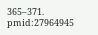365–371. pmid:27964945